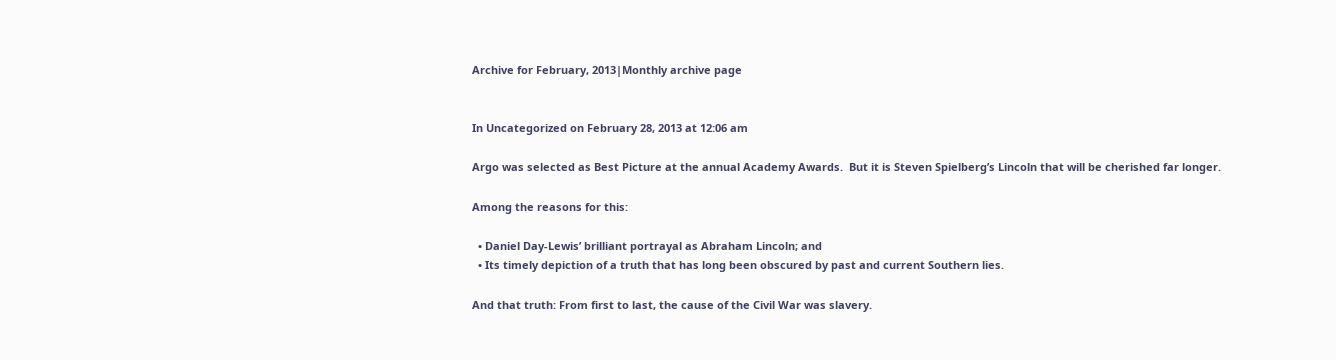Archive for February, 2013|Monthly archive page


In Uncategorized on February 28, 2013 at 12:06 am

Argo was selected as Best Picture at the annual Academy Awards.  But it is Steven Spielberg’s Lincoln that will be cherished far longer.

Among the reasons for this:

  • Daniel Day-Lewis’ brilliant portrayal as Abraham Lincoln; and
  • Its timely depiction of a truth that has long been obscured by past and current Southern lies.

And that truth: From first to last, the cause of the Civil War was slavery.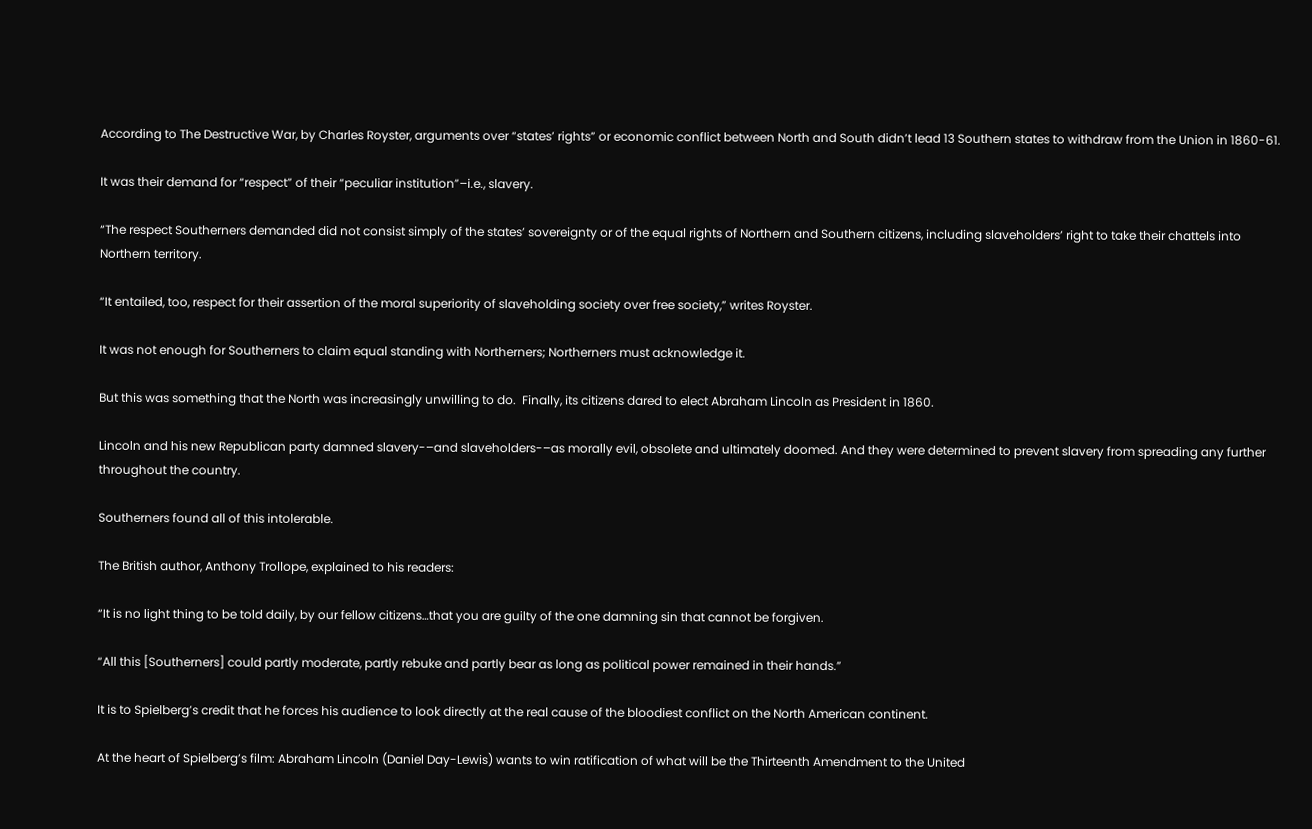According to The Destructive War, by Charles Royster, arguments over “states’ rights” or economic conflict between North and South didn’t lead 13 Southern states to withdraw from the Union in 1860-61.

It was their demand for “respect” of their “peculiar institution”–i.e., slavery.

“The respect Southerners demanded did not consist simply of the states’ sovereignty or of the equal rights of Northern and Southern citizens, including slaveholders’ right to take their chattels into Northern territory.

“It entailed, too, respect for their assertion of the moral superiority of slaveholding society over free society,” writes Royster.

It was not enough for Southerners to claim equal standing with Northerners; Northerners must acknowledge it.

But this was something that the North was increasingly unwilling to do.  Finally, its citizens dared to elect Abraham Lincoln as President in 1860.

Lincoln and his new Republican party damned slavery-–and slaveholders-–as morally evil, obsolete and ultimately doomed. And they were determined to prevent slavery from spreading any further throughout the country.

Southerners found all of this intolerable.

The British author, Anthony Trollope, explained to his readers:

“It is no light thing to be told daily, by our fellow citizens…that you are guilty of the one damning sin that cannot be forgiven.

“All this [Southerners] could partly moderate, partly rebuke and partly bear as long as political power remained in their hands.”

It is to Spielberg’s credit that he forces his audience to look directly at the real cause of the bloodiest conflict on the North American continent.

At the heart of Spielberg’s film: Abraham Lincoln (Daniel Day-Lewis) wants to win ratification of what will be the Thirteenth Amendment to the United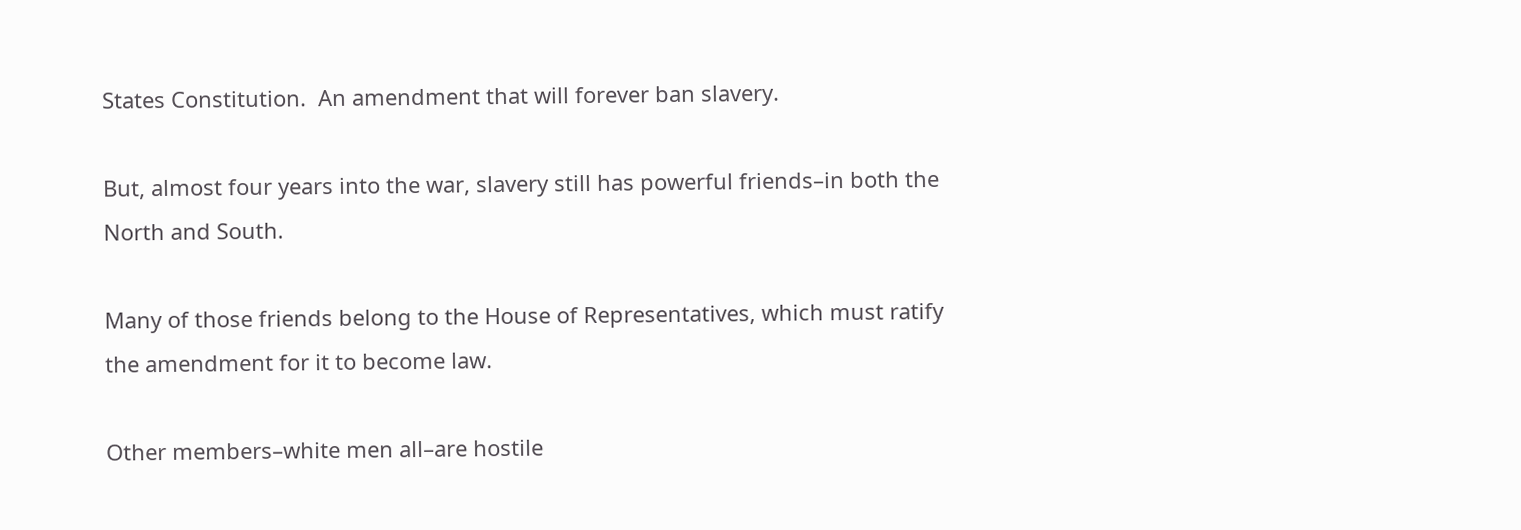States Constitution.  An amendment that will forever ban slavery.

But, almost four years into the war, slavery still has powerful friends–in both the North and South.

Many of those friends belong to the House of Representatives, which must ratify the amendment for it to become law.

Other members–white men all–are hostile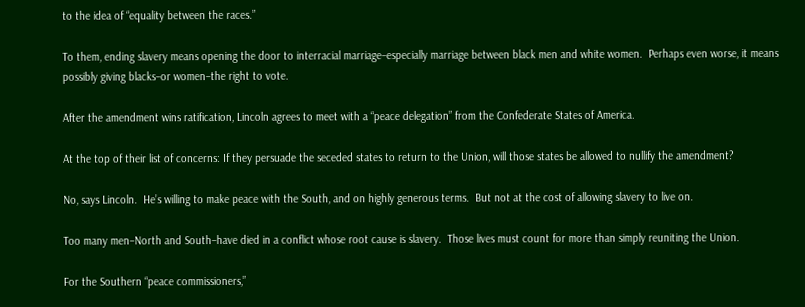to the idea of “equality between the races.”

To them, ending slavery means opening the door to interracial marriage–especially marriage between black men and white women.  Perhaps even worse, it means possibly giving blacks–or women–the right to vote.

After the amendment wins ratification, Lincoln agrees to meet with a “peace delegation” from the Confederate States of America.

At the top of their list of concerns: If they persuade the seceded states to return to the Union, will those states be allowed to nullify the amendment?

No, says Lincoln.  He’s willing to make peace with the South, and on highly generous terms.  But not at the cost of allowing slavery to live on.

Too many men–North and South–have died in a conflict whose root cause is slavery.  Those lives must count for more than simply reuniting the Union.

For the Southern “peace commissioners,”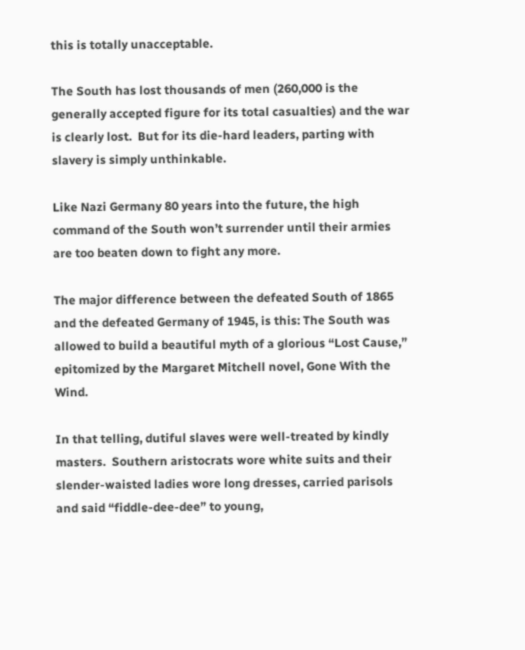this is totally unacceptable.

The South has lost thousands of men (260,000 is the generally accepted figure for its total casualties) and the war is clearly lost.  But for its die-hard leaders, parting with slavery is simply unthinkable.

Like Nazi Germany 80 years into the future, the high command of the South won’t surrender until their armies are too beaten down to fight any more.

The major difference between the defeated South of 1865 and the defeated Germany of 1945, is this: The South was allowed to build a beautiful myth of a glorious “Lost Cause,” epitomized by the Margaret Mitchell novel, Gone With the Wind.

In that telling, dutiful slaves were well-treated by kindly masters.  Southern aristocrats wore white suits and their slender-waisted ladies wore long dresses, carried parisols and said “fiddle-dee-dee” to young,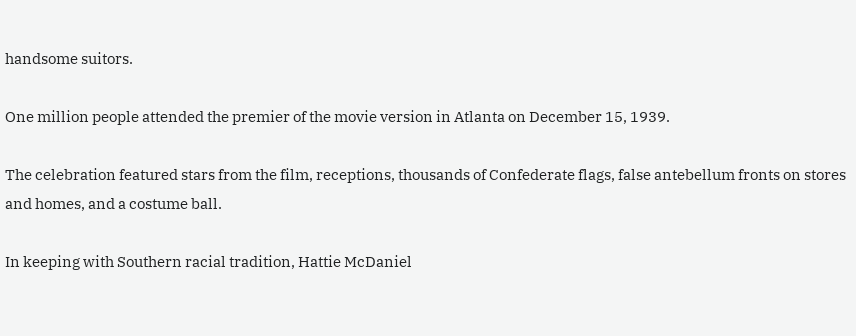handsome suitors.

One million people attended the premier of the movie version in Atlanta on December 15, 1939.

The celebration featured stars from the film, receptions, thousands of Confederate flags, false antebellum fronts on stores and homes, and a costume ball.

In keeping with Southern racial tradition, Hattie McDaniel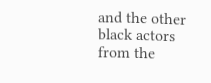and the other black actors from the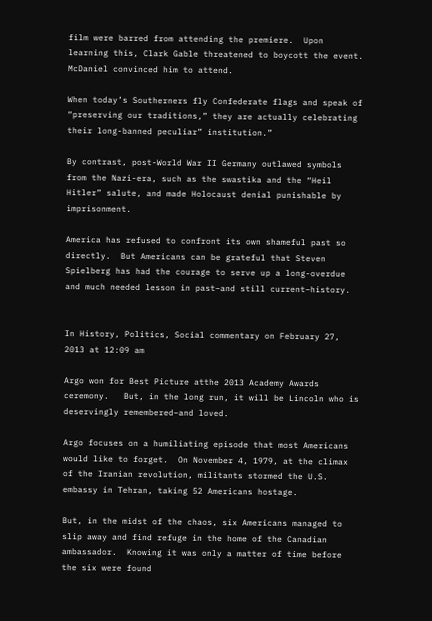film were barred from attending the premiere.  Upon learning this, Clark Gable threatened to boycott the event. McDaniel convinced him to attend.

When today’s Southerners fly Confederate flags and speak of “preserving our traditions,” they are actually celebrating their long-banned peculiar” institution.”

By contrast, post-World War II Germany outlawed symbols from the Nazi-era, such as the swastika and the “Heil Hitler” salute, and made Holocaust denial punishable by imprisonment.

America has refused to confront its own shameful past so directly.  But Americans can be grateful that Steven Spielberg has had the courage to serve up a long-overdue and much needed lesson in past–and still current–history.


In History, Politics, Social commentary on February 27, 2013 at 12:09 am

Argo won for Best Picture atthe 2013 Academy Awards ceremony.   But, in the long run, it will be Lincoln who is deservingly remembered–and loved.

Argo focuses on a humiliating episode that most Americans would like to forget.  On November 4, 1979, at the climax of the Iranian revolution, militants stormed the U.S. embassy in Tehran, taking 52 Americans hostage.

But, in the midst of the chaos, six Americans managed to slip away and find refuge in the home of the Canadian ambassador.  Knowing it was only a matter of time before the six were found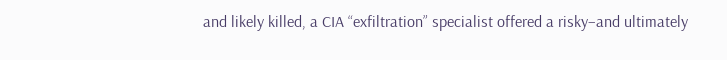and likely killed, a CIA “exfiltration” specialist offered a risky–and ultimately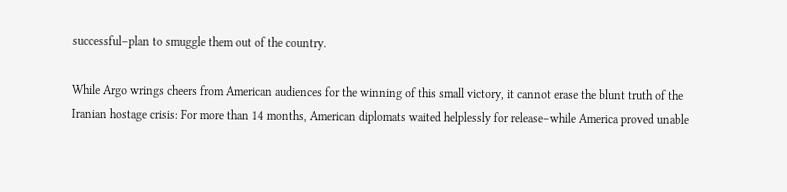successful–plan to smuggle them out of the country.

While Argo wrings cheers from American audiences for the winning of this small victory, it cannot erase the blunt truth of the Iranian hostage crisis: For more than 14 months, American diplomats waited helplessly for release–while America proved unable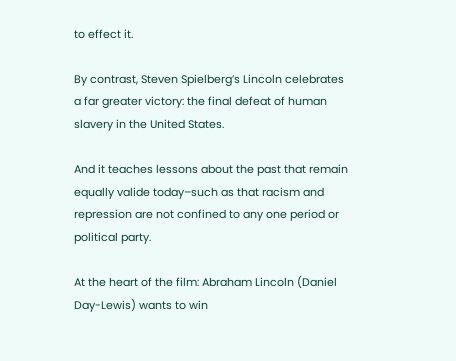to effect it.

By contrast, Steven Spielberg’s Lincoln celebrates a far greater victory: the final defeat of human slavery in the United States.

And it teaches lessons about the past that remain equally valide today–such as that racism and repression are not confined to any one period or political party.

At the heart of the film: Abraham Lincoln (Daniel Day-Lewis) wants to win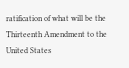ratification of what will be the Thirteenth Amendment to the United States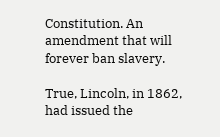Constitution. An amendment that will forever ban slavery.

True, Lincoln, in 1862, had issued the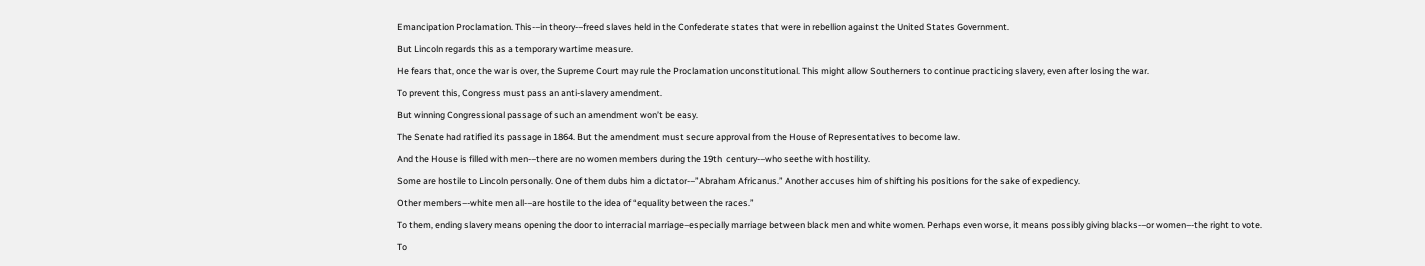Emancipation Proclamation. This-–in theory-–freed slaves held in the Confederate states that were in rebellion against the United States Government.

But Lincoln regards this as a temporary wartime measure.

He fears that, once the war is over, the Supreme Court may rule the Proclamation unconstitutional. This might allow Southerners to continue practicing slavery, even after losing the war.

To prevent this, Congress must pass an anti-slavery amendment.

But winning Congressional passage of such an amendment won’t be easy.

The Senate had ratified its passage in 1864. But the amendment must secure approval from the House of Representatives to become law.

And the House is filled with men-–there are no women members during the 19th  century-–who seethe with hostility.

Some are hostile to Lincoln personally. One of them dubs him a dictator-–”Abraham Africanus.” Another accuses him of shifting his positions for the sake of expediency.

Other members–-white men all-–are hostile to the idea of “equality between the races.”

To them, ending slavery means opening the door to interracial marriage–especially marriage between black men and white women. Perhaps even worse, it means possibly giving blacks-–or women–-the right to vote.

To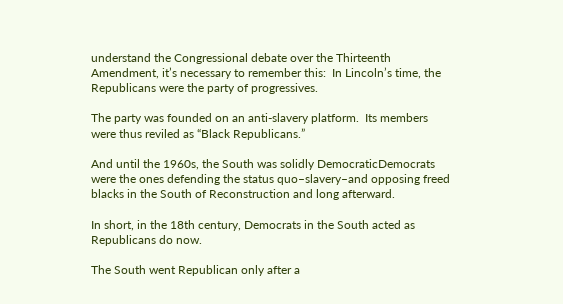understand the Congressional debate over the Thirteenth Amendment, it’s necessary to remember this:  In Lincoln’s time, the Republicans were the party of progressives.

The party was founded on an anti-slavery platform.  Its members were thus reviled as “Black Republicans.”

And until the 1960s, the South was solidly DemocraticDemocrats were the ones defending the status quo–slavery–and opposing freed blacks in the South of Reconstruction and long afterward.

In short, in the 18th century, Democrats in the South acted as Republicans do now.

The South went Republican only after a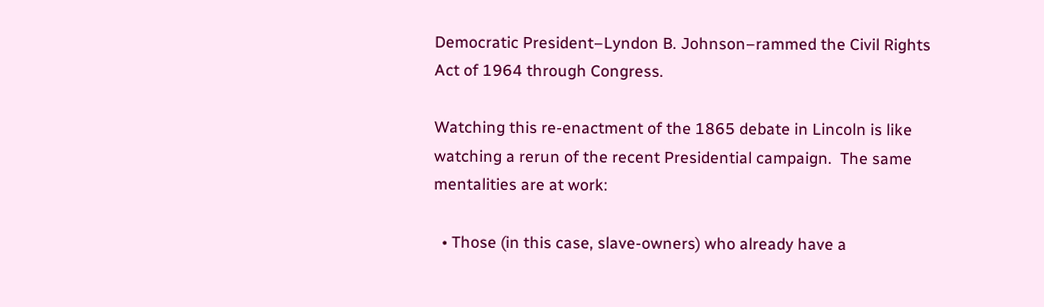Democratic President–Lyndon B. Johnson–rammed the Civil Rights Act of 1964 through Congress.

Watching this re-enactment of the 1865 debate in Lincoln is like watching a rerun of the recent Presidential campaign.  The same mentalities are at work:

  • Those (in this case, slave-owners) who already have a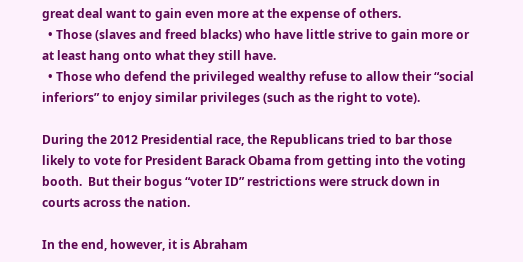great deal want to gain even more at the expense of others.
  • Those (slaves and freed blacks) who have little strive to gain more or at least hang onto what they still have.
  • Those who defend the privileged wealthy refuse to allow their “social inferiors” to enjoy similar privileges (such as the right to vote).

During the 2012 Presidential race, the Republicans tried to bar those likely to vote for President Barack Obama from getting into the voting booth.  But their bogus “voter ID” restrictions were struck down in courts across the nation.

In the end, however, it is Abraham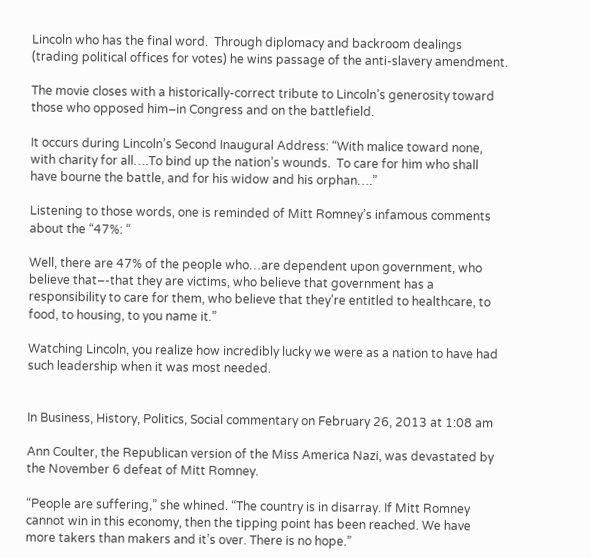Lincoln who has the final word.  Through diplomacy and backroom dealings (trading political offices for votes) he wins passage of the anti-slavery amendment.

The movie closes with a historically-correct tribute to Lincoln’s generosity toward those who opposed him–in Congress and on the battlefield.

It occurs during Lincoln’s Second Inaugural Address: “With malice toward none, with charity for all….To bind up the nation’s wounds.  To care for him who shall have bourne the battle, and for his widow and his orphan….”

Listening to those words, one is reminded of Mitt Romney’s infamous comments about the “47%: “

Well, there are 47% of the people who…are dependent upon government, who believe that–-that they are victims, who believe that government has a responsibility to care for them, who believe that they’re entitled to healthcare, to food, to housing, to you name it.”

Watching Lincoln, you realize how incredibly lucky we were as a nation to have had such leadership when it was most needed.


In Business, History, Politics, Social commentary on February 26, 2013 at 1:08 am

Ann Coulter, the Republican version of the Miss America Nazi, was devastated by the November 6 defeat of Mitt Romney.

“People are suffering,” she whined. “The country is in disarray. If Mitt Romney cannot win in this economy, then the tipping point has been reached. We have more takers than makers and it’s over. There is no hope.”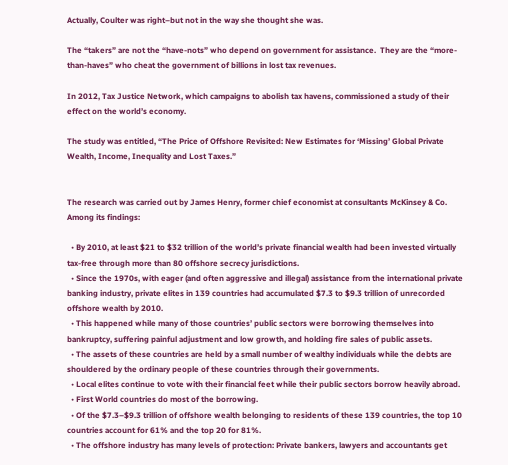Actually, Coulter was right–but not in the way she thought she was.

The “takers” are not the “have-nots” who depend on government for assistance.  They are the “more-than-haves” who cheat the government of billions in lost tax revenues.

In 2012, Tax Justice Network, which campaigns to abolish tax havens, commissioned a study of their effect on the world’s economy.

The study was entitled, “The Price of Offshore Revisited: New Estimates for ‘Missing’ Global Private Wealth, Income, Inequality and Lost Taxes.”


The research was carried out by James Henry, former chief economist at consultants McKinsey & Co.  Among its findings:

  • By 2010, at least $21 to $32 trillion of the world’s private financial wealth had been invested virtually tax-free through more than 80 offshore secrecy jurisdictions.
  • Since the 1970s, with eager (and often aggressive and illegal) assistance from the international private banking industry, private elites in 139 countries had accumulated $7.3 to $9.3 trillion of unrecorded offshore wealth by 2010.
  • This happened while many of those countries’ public sectors were borrowing themselves into bankruptcy, suffering painful adjustment and low growth, and holding fire sales of public assets.
  • The assets of these countries are held by a small number of wealthy individuals while the debts are shouldered by the ordinary people of these countries through their governments.
  • Local elites continue to vote with their financial feet while their public sectors borrow heavily abroad.
  • First World countries do most of the borrowing.
  • Of the $7.3–$9.3 trillion of offshore wealth belonging to residents of these 139 countries, the top 10 countries account for 61% and the top 20 for 81%.
  • The offshore industry has many levels of protection: Private bankers, lawyers and accountants get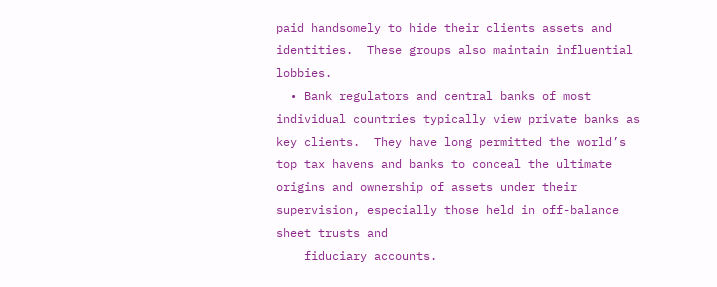paid handsomely to hide their clients assets and identities.  These groups also maintain influential lobbies.
  • Bank regulators and central banks of most individual countries typically view private banks as key clients.  They have long permitted the world’s top tax havens and banks to conceal the ultimate origins and ownership of assets under their supervision, especially those held in off-balance sheet trusts and
    fiduciary accounts.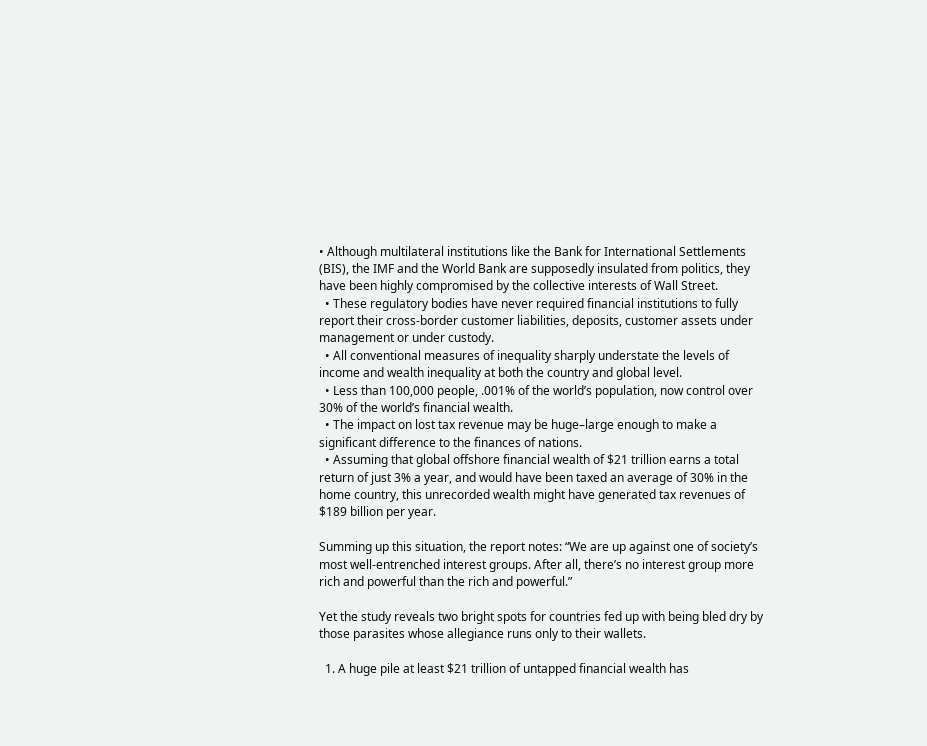• Although multilateral institutions like the Bank for International Settlements (BIS), the IMF and the World Bank are supposedly insulated from politics, they have been highly compromised by the collective interests of Wall Street.
  • These regulatory bodies have never required financial institutions to fully report their cross-border customer liabilities, deposits, customer assets under management or under custody.
  • All conventional measures of inequality sharply understate the levels of income and wealth inequality at both the country and global level.
  • Less than 100,000 people, .001% of the world’s population, now control over 30% of the world’s financial wealth.
  • The impact on lost tax revenue may be huge–large enough to make a significant difference to the finances of nations.
  • Assuming that global offshore financial wealth of $21 trillion earns a total return of just 3% a year, and would have been taxed an average of 30% in the home country, this unrecorded wealth might have generated tax revenues of $189 billion per year.

Summing up this situation, the report notes: “We are up against one of society’s most well-entrenched interest groups. After all, there’s no interest group more rich and powerful than the rich and powerful.”

Yet the study reveals two bright spots for countries fed up with being bled dry by those parasites whose allegiance runs only to their wallets.

  1. A huge pile at least $21 trillion of untapped financial wealth has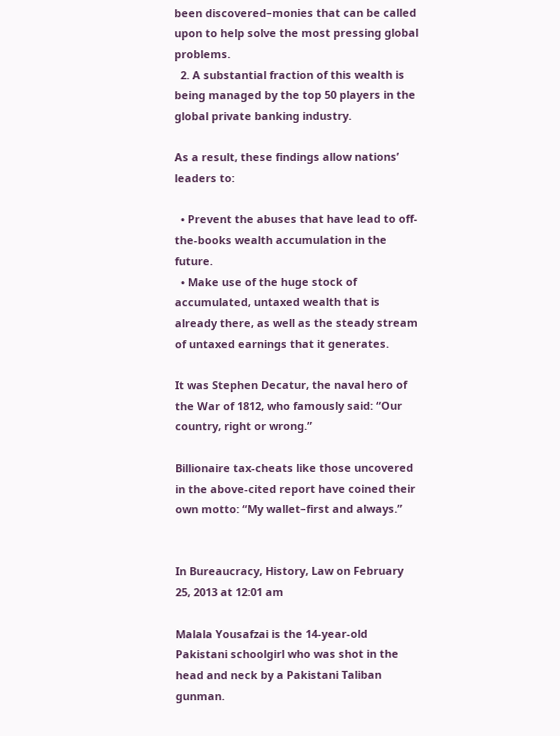been discovered–monies that can be called upon to help solve the most pressing global problems.
  2. A substantial fraction of this wealth is being managed by the top 50 players in the global private banking industry.

As a result, these findings allow nations’ leaders to:

  • Prevent the abuses that have lead to off-the-books wealth accumulation in the future.
  • Make use of the huge stock of accumulated, untaxed wealth that is already there, as well as the steady stream of untaxed earnings that it generates.

It was Stephen Decatur, the naval hero of the War of 1812, who famously said: “Our country, right or wrong.”

Billionaire tax-cheats like those uncovered in the above-cited report have coined their own motto: “My wallet–first and always.”


In Bureaucracy, History, Law on February 25, 2013 at 12:01 am

Malala Yousafzai is the 14-year-old Pakistani schoolgirl who was shot in the head and neck by a Pakistani Taliban gunman.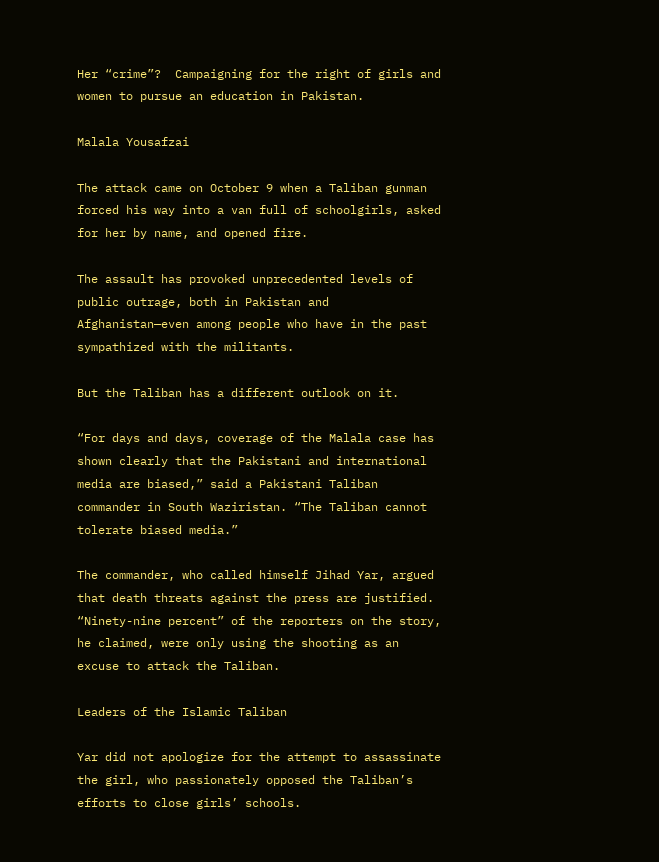Her “crime”?  Campaigning for the right of girls and women to pursue an education in Pakistan.

Malala Yousafzai

The attack came on October 9 when a Taliban gunman forced his way into a van full of schoolgirls, asked for her by name, and opened fire.

The assault has provoked unprecedented levels of public outrage, both in Pakistan and Afghanistan—even among people who have in the past sympathized with the militants.

But the Taliban has a different outlook on it.

“For days and days, coverage of the Malala case has shown clearly that the Pakistani and international media are biased,” said a Pakistani Taliban commander in South Waziristan. “The Taliban cannot tolerate biased media.”

The commander, who called himself Jihad Yar, argued that death threats against the press are justified.  “Ninety-nine percent” of the reporters on the story, he claimed, were only using the shooting as an excuse to attack the Taliban.

Leaders of the Islamic Taliban

Yar did not apologize for the attempt to assassinate the girl, who passionately opposed the Taliban’s efforts to close girls’ schools.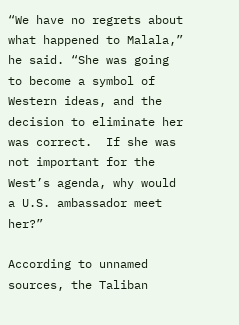“We have no regrets about what happened to Malala,” he said. “She was going to become a symbol of Western ideas, and the decision to eliminate her was correct.  If she was not important for the West’s agenda, why would a U.S. ambassador meet her?”

According to unnamed sources, the Taliban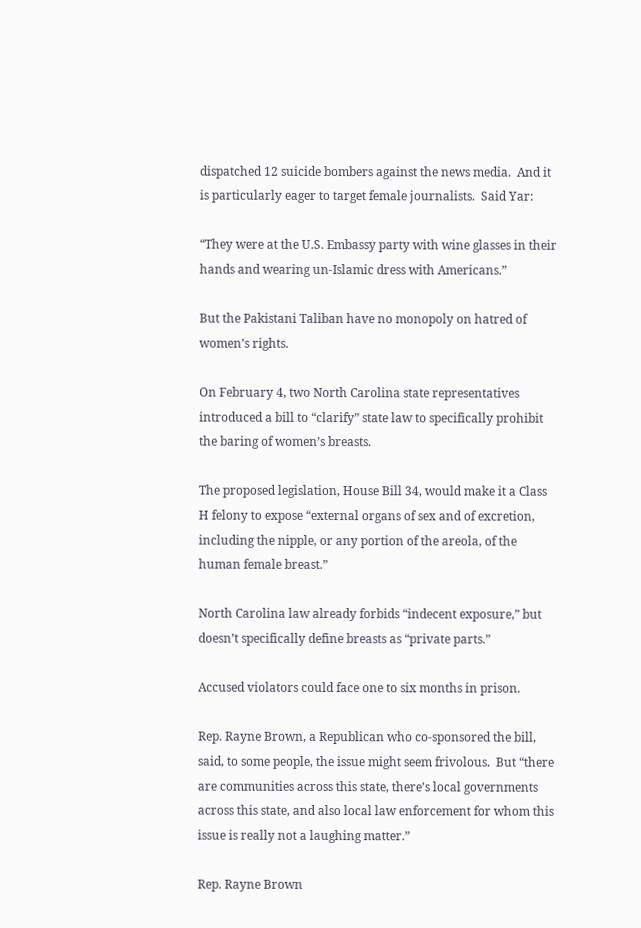dispatched 12 suicide bombers against the news media.  And it is particularly eager to target female journalists.  Said Yar:

“They were at the U.S. Embassy party with wine glasses in their hands and wearing un-Islamic dress with Americans.”

But the Pakistani Taliban have no monopoly on hatred of women’s rights.

On February 4, two North Carolina state representatives introduced a bill to “clarify” state law to specifically prohibit the baring of women’s breasts.

The proposed legislation, House Bill 34, would make it a Class H felony to expose “external organs of sex and of excretion, including the nipple, or any portion of the areola, of the human female breast.”

North Carolina law already forbids “indecent exposure,” but doesn’t specifically define breasts as “private parts.”

Accused violators could face one to six months in prison.

Rep. Rayne Brown, a Republican who co-sponsored the bill, said, to some people, the issue might seem frivolous.  But “there are communities across this state, there’s local governments across this state, and also local law enforcement for whom this issue is really not a laughing matter.”

Rep. Rayne Brown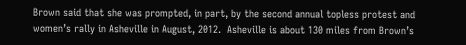Brown said that she was prompted, in part, by the second annual topless protest and women’s rally in Asheville in August, 2012.  Asheville is about 130 miles from Brown’s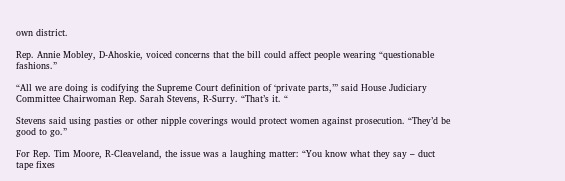own district.

Rep. Annie Mobley, D-Ahoskie, voiced concerns that the bill could affect people wearing “questionable fashions.”

“All we are doing is codifying the Supreme Court definition of ‘private parts,’” said House Judiciary Committee Chairwoman Rep. Sarah Stevens, R-Surry. “That’s it. “

Stevens said using pasties or other nipple coverings would protect women against prosecution. “They’d be good to go.”

For Rep. Tim Moore, R-Cleaveland, the issue was a laughing matter: “You know what they say – duct tape fixes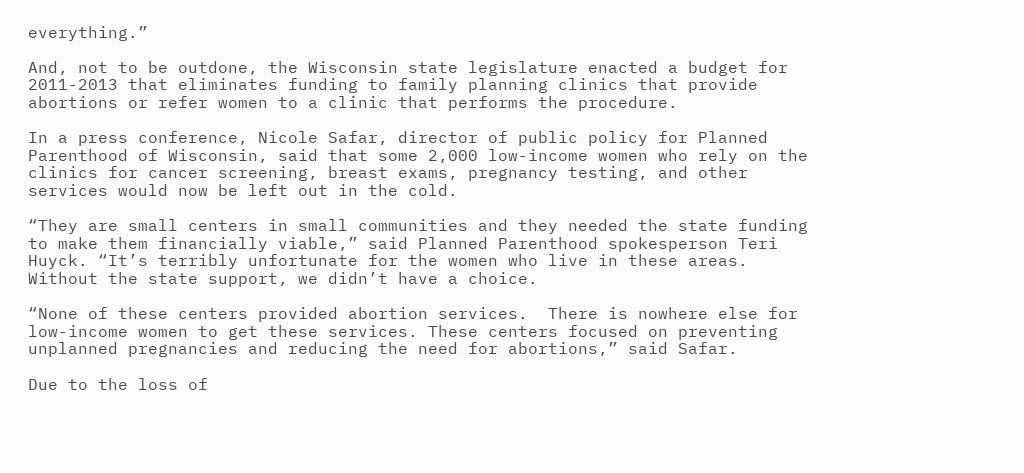everything.”

And, not to be outdone, the Wisconsin state legislature enacted a budget for 2011-2013 that eliminates funding to family planning clinics that provide abortions or refer women to a clinic that performs the procedure.

In a press conference, Nicole Safar, director of public policy for Planned Parenthood of Wisconsin, said that some 2,000 low-income women who rely on the clinics for cancer screening, breast exams, pregnancy testing, and other services would now be left out in the cold.

“They are small centers in small communities and they needed the state funding to make them financially viable,” said Planned Parenthood spokesperson Teri Huyck. “It’s terribly unfortunate for the women who live in these areas. Without the state support, we didn’t have a choice.

“None of these centers provided abortion services.  There is nowhere else for low-income women to get these services. These centers focused on preventing unplanned pregnancies and reducing the need for abortions,” said Safar.

Due to the loss of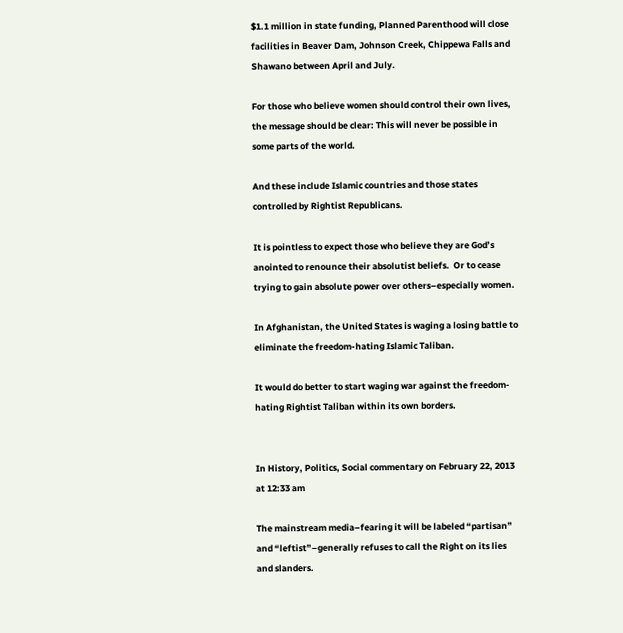$1.1 million in state funding, Planned Parenthood will close facilities in Beaver Dam, Johnson Creek, Chippewa Falls and Shawano between April and July.

For those who believe women should control their own lives, the message should be clear: This will never be possible in some parts of the world.

And these include Islamic countries and those states controlled by Rightist Republicans.

It is pointless to expect those who believe they are God’s anointed to renounce their absolutist beliefs.  Or to cease trying to gain absolute power over others–especially women.

In Afghanistan, the United States is waging a losing battle to eliminate the freedom-hating Islamic Taliban.

It would do better to start waging war against the freedom-hating Rightist Taliban within its own borders.


In History, Politics, Social commentary on February 22, 2013 at 12:33 am

The mainstream media–fearing it will be labeled “partisan” and “leftist”–generally refuses to call the Right on its lies and slanders.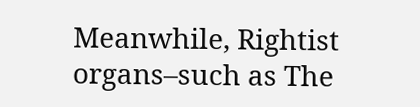Meanwhile, Rightist organs–such as The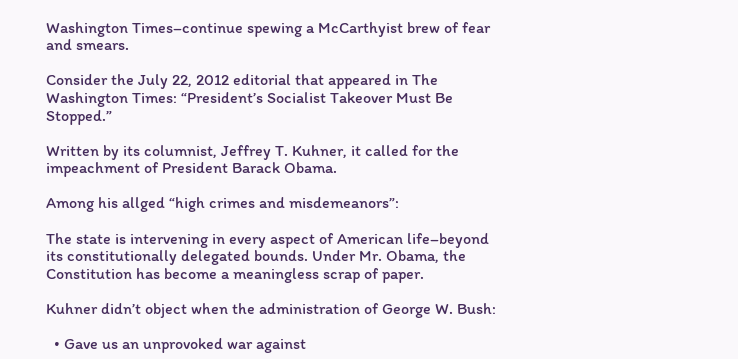Washington Times–continue spewing a McCarthyist brew of fear and smears.

Consider the July 22, 2012 editorial that appeared in The Washington Times: “President’s Socialist Takeover Must Be Stopped.”

Written by its columnist, Jeffrey T. Kuhner, it called for the impeachment of President Barack Obama.

Among his allged “high crimes and misdemeanors”:

The state is intervening in every aspect of American life–beyond its constitutionally delegated bounds. Under Mr. Obama, the Constitution has become a meaningless scrap of paper.

Kuhner didn’t object when the administration of George W. Bush:

  • Gave us an unprovoked war against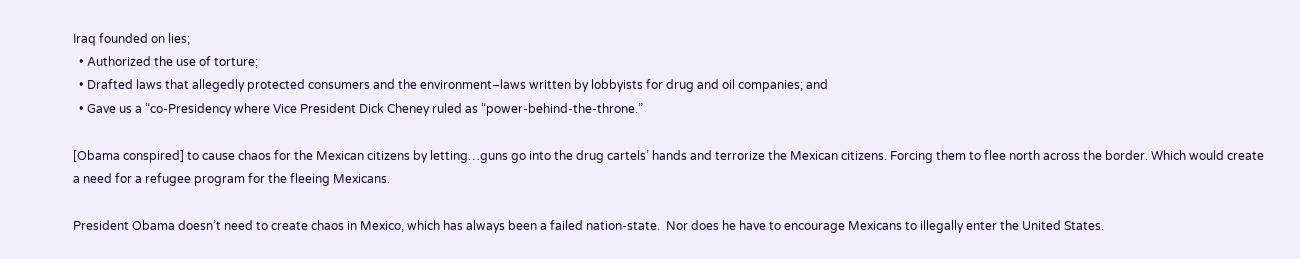Iraq founded on lies;
  • Authorized the use of torture;
  • Drafted laws that allegedly protected consumers and the environment–laws written by lobbyists for drug and oil companies; and
  • Gave us a “co-Presidency where Vice President Dick Cheney ruled as “power-behind-the-throne.”

[Obama conspired] to cause chaos for the Mexican citizens by letting…guns go into the drug cartels’ hands and terrorize the Mexican citizens. Forcing them to flee north across the border. Which would create a need for a refugee program for the fleeing Mexicans.

President Obama doesn’t need to create chaos in Mexico, which has always been a failed nation-state.  Nor does he have to encourage Mexicans to illegally enter the United States.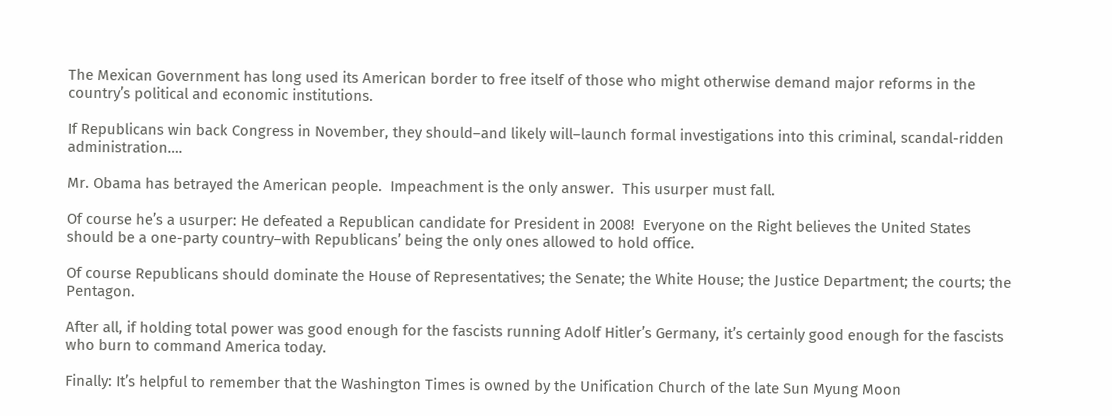The Mexican Government has long used its American border to free itself of those who might otherwise demand major reforms in the country’s political and economic institutions.

If Republicans win back Congress in November, they should–and likely will–launch formal investigations into this criminal, scandal-ridden administration….

Mr. Obama has betrayed the American people.  Impeachment is the only answer.  This usurper must fall.

Of course he’s a usurper: He defeated a Republican candidate for President in 2008!  Everyone on the Right believes the United States should be a one-party country–with Republicans’ being the only ones allowed to hold office.

Of course Republicans should dominate the House of Representatives; the Senate; the White House; the Justice Department; the courts; the Pentagon.

After all, if holding total power was good enough for the fascists running Adolf Hitler’s Germany, it’s certainly good enough for the fascists who burn to command America today.

Finally: It’s helpful to remember that the Washington Times is owned by the Unification Church of the late Sun Myung Moon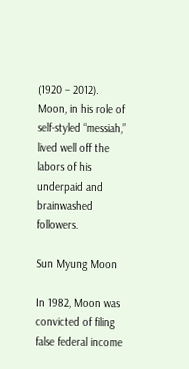(1920 – 2012).  Moon, in his role of self-styled “messiah,” lived well off the labors of his underpaid and brainwashed followers.

Sun Myung Moon

In 1982, Moon was convicted of filing false federal income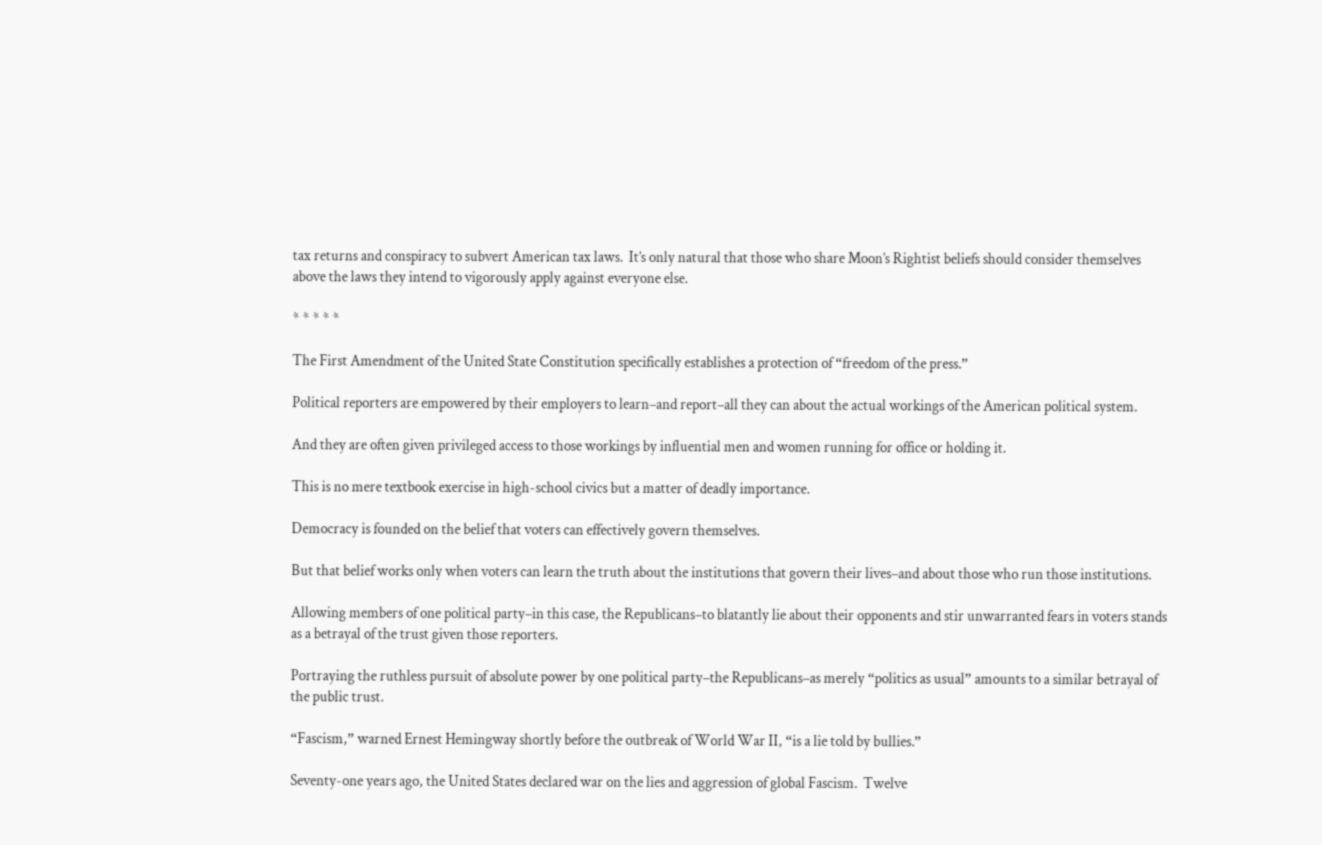tax returns and conspiracy to subvert American tax laws.  It’s only natural that those who share Moon’s Rightist beliefs should consider themselves above the laws they intend to vigorously apply against everyone else.

* * * * *

The First Amendment of the United State Constitution specifically establishes a protection of “freedom of the press.”

Political reporters are empowered by their employers to learn–and report–all they can about the actual workings of the American political system.

And they are often given privileged access to those workings by influential men and women running for office or holding it.

This is no mere textbook exercise in high-school civics but a matter of deadly importance.

Democracy is founded on the belief that voters can effectively govern themselves.

But that belief works only when voters can learn the truth about the institutions that govern their lives–and about those who run those institutions.

Allowing members of one political party–in this case, the Republicans–to blatantly lie about their opponents and stir unwarranted fears in voters stands as a betrayal of the trust given those reporters.

Portraying the ruthless pursuit of absolute power by one political party–the Republicans–as merely “politics as usual” amounts to a similar betrayal of the public trust.

“Fascism,” warned Ernest Hemingway shortly before the outbreak of World War II, “is a lie told by bullies.”

Seventy-one years ago, the United States declared war on the lies and aggression of global Fascism.  Twelve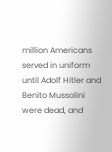million Americans served in uniform until Adolf Hitler and Benito Mussolini were dead, and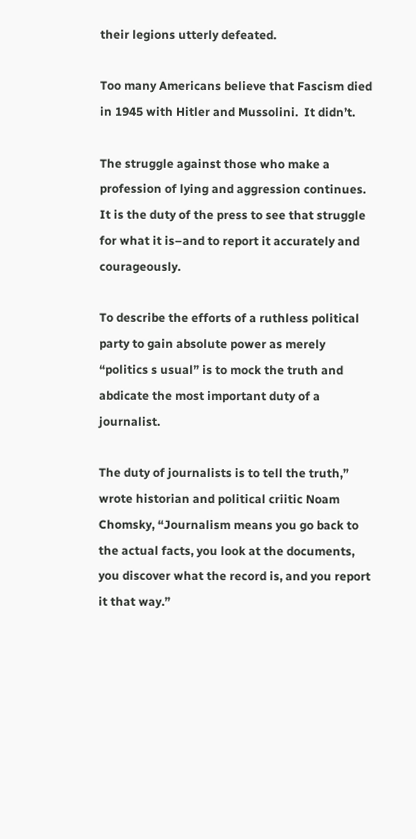their legions utterly defeated.

Too many Americans believe that Fascism died in 1945 with Hitler and Mussolini.  It didn’t.

The struggle against those who make a profession of lying and aggression continues.  It is the duty of the press to see that struggle for what it is–and to report it accurately and courageously.

To describe the efforts of a ruthless political party to gain absolute power as merely “politics s usual” is to mock the truth and abdicate the most important duty of a journalist.

The duty of journalists is to tell the truth,” wrote historian and political criitic Noam Chomsky, “Journalism means you go back to the actual facts, you look at the documents, you discover what the record is, and you report it that way.”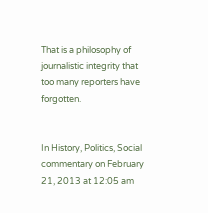That is a philosophy of journalistic integrity that too many reporters have forgotten.


In History, Politics, Social commentary on February 21, 2013 at 12:05 am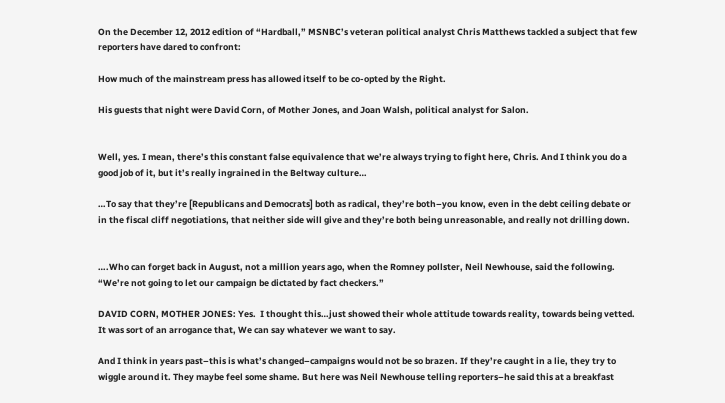On the December 12, 2012 edition of “Hardball,” MSNBC’s veteran political analyst Chris Matthews tackled a subject that few reporters have dared to confront:

How much of the mainstream press has allowed itself to be co-opted by the Right.

His guests that night were David Corn, of Mother Jones, and Joan Walsh, political analyst for Salon.


Well, yes. I mean, there’s this constant false equivalence that we’re always trying to fight here, Chris. And I think you do a good job of it, but it’s really ingrained in the Beltway culture…

…To say that they’re [Republicans and Democrats] both as radical, they’re both–you know, even in the debt ceiling debate or in the fiscal cliff negotiations, that neither side will give and they’re both being unreasonable, and really not drilling down.


….Who can forget back in August, not a million years ago, when the Romney pollster, Neil Newhouse, said the following. “We’re not going to let our campaign be dictated by fact checkers.”

DAVID CORN, MOTHER JONES: Yes.  I thought this…just showed their whole attitude towards reality, towards being vetted. It was sort of an arrogance that, We can say whatever we want to say.

And I think in years past–this is what’s changed–campaigns would not be so brazen. If they’re caught in a lie, they try to wiggle around it. They maybe feel some shame. But here was Neil Newhouse telling reporters–he said this at a breakfast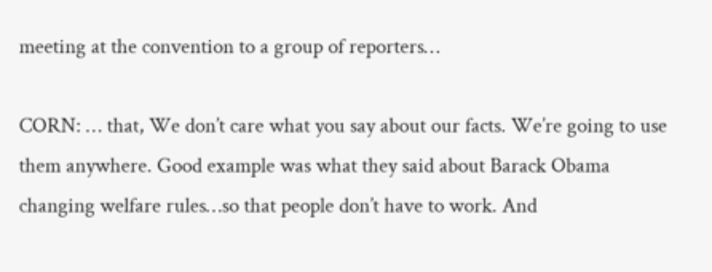meeting at the convention to a group of reporters…

CORN: … that, We don’t care what you say about our facts. We’re going to use them anywhere. Good example was what they said about Barack Obama changing welfare rules…so that people don’t have to work. And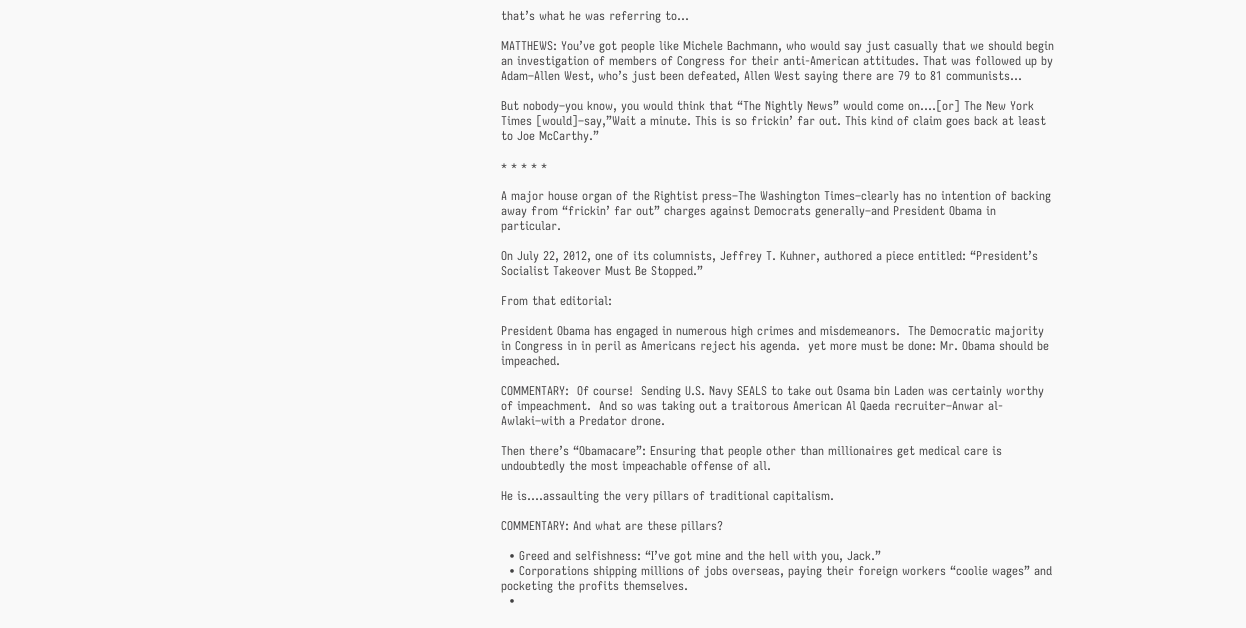that’s what he was referring to…

MATTHEWS: You’ve got people like Michele Bachmann, who would say just casually that we should begin an investigation of members of Congress for their anti-American attitudes. That was followed up by Adam–Allen West, who’s just been defeated, Allen West saying there are 79 to 81 communists…

But nobody–you know, you would think that “The Nightly News” would come on….[or] The New York Times [would]–say,”Wait a minute. This is so frickin’ far out. This kind of claim goes back at least to Joe McCarthy.”

* * * * *

A major house organ of the Rightist press–The Washington Times–clearly has no intention of backing away from “frickin’ far out” charges against Democrats generally–and President Obama in particular.

On July 22, 2012, one of its columnists, Jeffrey T. Kuhner, authored a piece entitled: “President’s Socialist Takeover Must Be Stopped.”

From that editorial:

President Obama has engaged in numerous high crimes and misdemeanors.  The Democratic majority in Congress in in peril as Americans reject his agenda.  yet more must be done: Mr. Obama should be impeached.

COMMENTARY:  Of course!  Sending U.S. Navy SEALS to take out Osama bin Laden was certainly worthy of impeachment.  And so was taking out a traitorous American Al Qaeda recruiter–Anwar al-Awlaki–with a Predator drone.

Then there’s “Obamacare”: Ensuring that people other than millionaires get medical care is undoubtedly the most impeachable offense of all.

He is….assaulting the very pillars of traditional capitalism.

COMMENTARY: And what are these pillars?

  • Greed and selfishness: “I’ve got mine and the hell with you, Jack.”
  • Corporations shipping millions of jobs overseas, paying their foreign workers “coolie wages” and pocketing the profits themselves.
  •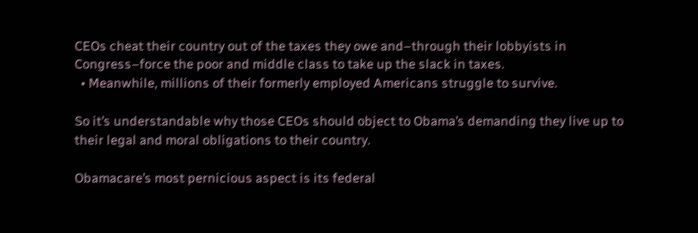CEOs cheat their country out of the taxes they owe and–through their lobbyists in Congress–force the poor and middle class to take up the slack in taxes.
  • Meanwhile, millions of their formerly employed Americans struggle to survive.

So it’s understandable why those CEOs should object to Obama’s demanding they live up to their legal and moral obligations to their country.

Obamacare’s most pernicious aspect is its federal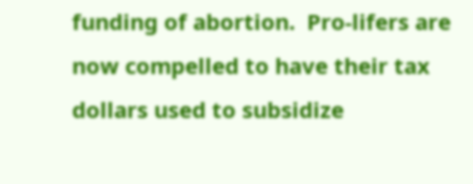funding of abortion.  Pro-lifers are now compelled to have their tax dollars used to subsidize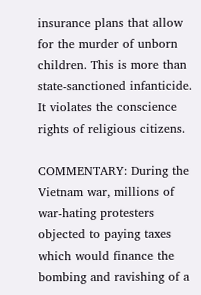insurance plans that allow for the murder of unborn children. This is more than state-sanctioned infanticide. It violates the conscience rights of religious citizens.

COMMENTARY: During the Vietnam war, millions of war-hating protesters objected to paying taxes which would finance the bombing and ravishing of a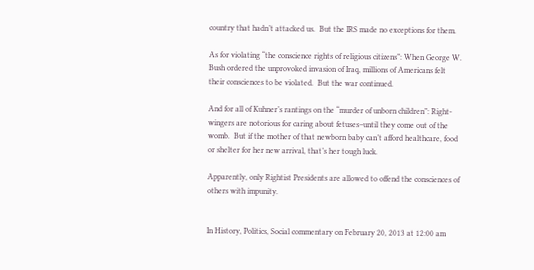country that hadn’t attacked us.  But the IRS made no exceptions for them.

As for violating “the conscience rights of religious citizens”: When George W. Bush ordered the unprovoked invasion of Iraq, millions of Americans felt their consciences to be violated.  But the war continued.

And for all of Kuhner’s rantings on the “murder of unborn children”: Right-wingers are notorious for caring about fetuses–until they come out of the womb.  But if the mother of that newborn baby can’t afford healthcare, food or shelter for her new arrival, that’s her tough luck.

Apparently, only Rightist Presidents are allowed to offend the consciences of others with impunity.


In History, Politics, Social commentary on February 20, 2013 at 12:00 am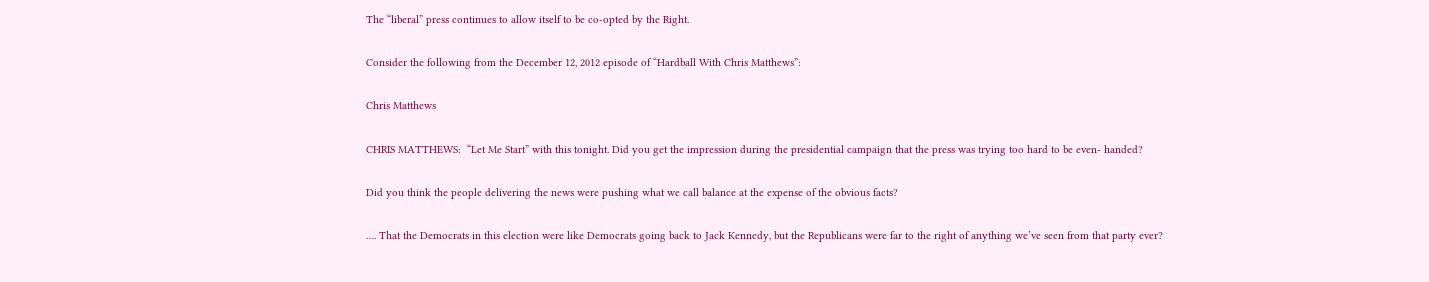The “liberal” press continues to allow itself to be co-opted by the Right.

Consider the following from the December 12, 2012 episode of “Hardball With Chris Matthews”:

Chris Matthews

CHRIS MATTHEWS:  “Let Me Start” with this tonight. Did you get the impression during the presidential campaign that the press was trying too hard to be even- handed?

Did you think the people delivering the news were pushing what we call balance at the expense of the obvious facts?

…. That the Democrats in this election were like Democrats going back to Jack Kennedy, but the Republicans were far to the right of anything we’ve seen from that party ever?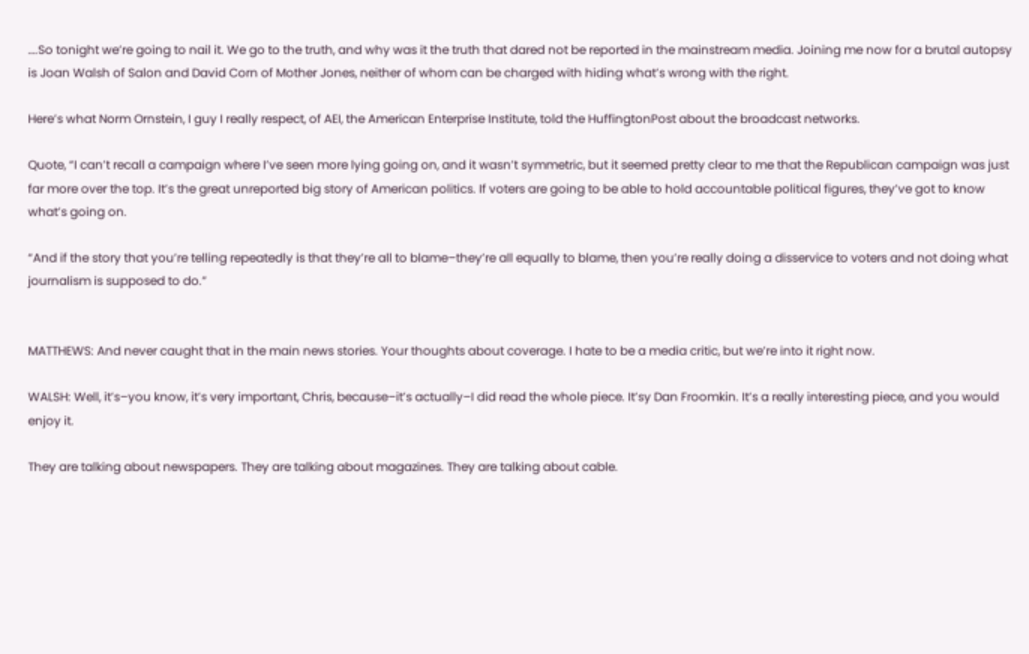….So tonight we’re going to nail it. We go to the truth, and why was it the truth that dared not be reported in the mainstream media. Joining me now for a brutal autopsy is Joan Walsh of Salon and David Corn of Mother Jones, neither of whom can be charged with hiding what’s wrong with the right.

Here’s what Norm Ornstein, I guy I really respect, of AEI, the American Enterprise Institute, told the HuffingtonPost about the broadcast networks.

Quote, “I can’t recall a campaign where I’ve seen more lying going on, and it wasn’t symmetric, but it seemed pretty clear to me that the Republican campaign was just far more over the top. It’s the great unreported big story of American politics. If voters are going to be able to hold accountable political figures, they’ve got to know what’s going on.

“And if the story that you’re telling repeatedly is that they’re all to blame–they’re all equally to blame, then you’re really doing a disservice to voters and not doing what journalism is supposed to do.”


MATTHEWS: And never caught that in the main news stories. Your thoughts about coverage. I hate to be a media critic, but we’re into it right now.

WALSH: Well, it’s–you know, it’s very important, Chris, because–it’s actually–I did read the whole piece. It’sy Dan Froomkin. It’s a really interesting piece, and you would enjoy it.

They are talking about newspapers. They are talking about magazines. They are talking about cable.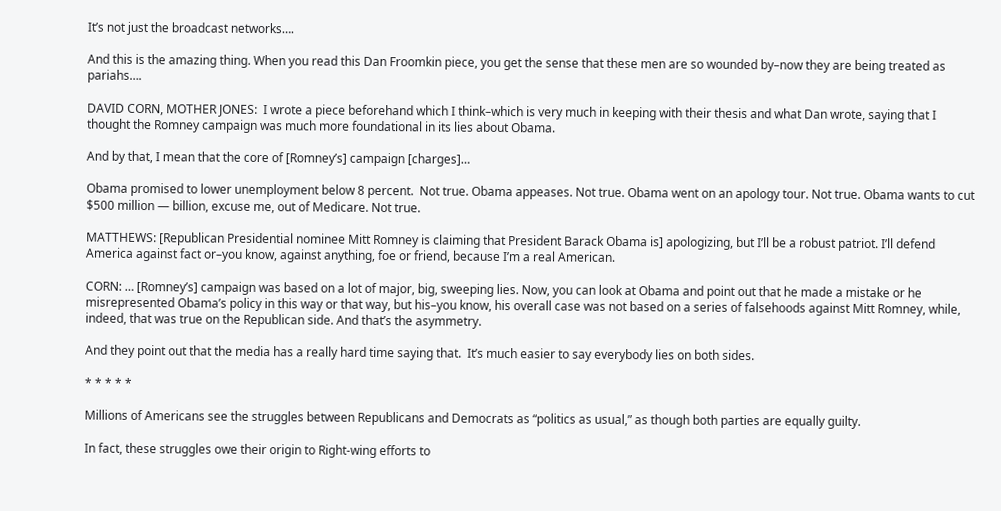It’s not just the broadcast networks….

And this is the amazing thing. When you read this Dan Froomkin piece, you get the sense that these men are so wounded by–now they are being treated as pariahs….

DAVID CORN, MOTHER JONES:  I wrote a piece beforehand which I think–which is very much in keeping with their thesis and what Dan wrote, saying that I thought the Romney campaign was much more foundational in its lies about Obama.

And by that, I mean that the core of [Romney’s] campaign [charges]…

Obama promised to lower unemployment below 8 percent.  Not true. Obama appeases. Not true. Obama went on an apology tour. Not true. Obama wants to cut $500 million — billion, excuse me, out of Medicare. Not true.

MATTHEWS: [Republican Presidential nominee Mitt Romney is claiming that President Barack Obama is] apologizing, but I’ll be a robust patriot. I’ll defend America against fact or–you know, against anything, foe or friend, because I’m a real American.

CORN: … [Romney’s] campaign was based on a lot of major, big, sweeping lies. Now, you can look at Obama and point out that he made a mistake or he misrepresented Obama’s policy in this way or that way, but his–you know, his overall case was not based on a series of falsehoods against Mitt Romney, while, indeed, that was true on the Republican side. And that’s the asymmetry.

And they point out that the media has a really hard time saying that.  It’s much easier to say everybody lies on both sides.

* * * * *

Millions of Americans see the struggles between Republicans and Democrats as “politics as usual,” as though both parties are equally guilty.

In fact, these struggles owe their origin to Right-wing efforts to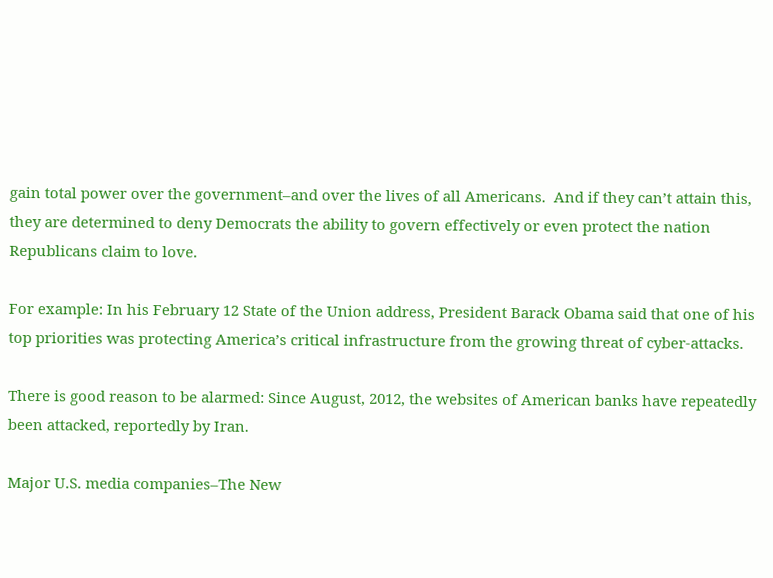gain total power over the government–and over the lives of all Americans.  And if they can’t attain this, they are determined to deny Democrats the ability to govern effectively or even protect the nation Republicans claim to love.

For example: In his February 12 State of the Union address, President Barack Obama said that one of his top priorities was protecting America’s critical infrastructure from the growing threat of cyber-attacks.

There is good reason to be alarmed: Since August, 2012, the websites of American banks have repeatedly been attacked, reportedly by Iran.

Major U.S. media companies–The New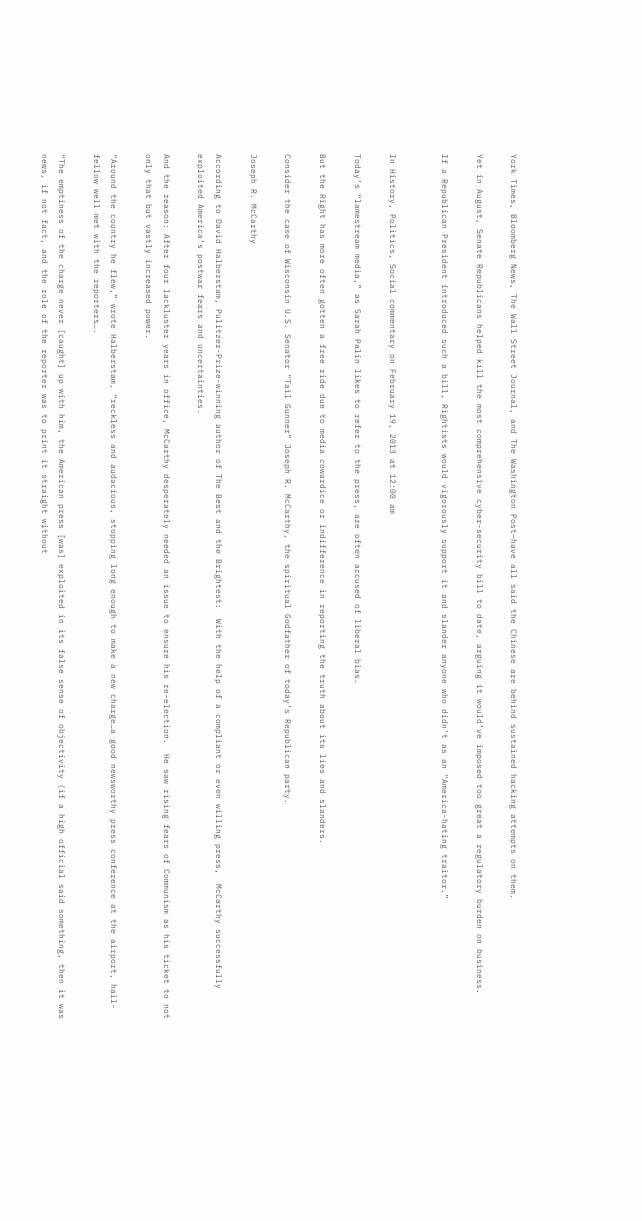York Times, Bloomberg News, The Wall Street Journal, and The Washington Post–have all said the Chinese are behind sustained hacking attempts on them.

Yet in August, Senate Republicans helped kill the most comprehensive cyber-security bill to date, arguing it would’ve imposed too great a regulatory burden on business.

If a Republican President introduced such a bill, Rightists would vigorously support it and slander anyone who didn’t as an “America-hating traitor.”


In History, Politics, Social commentary on February 19, 2013 at 12:00 am

Today’s “lamestream media,” as Sarah Palin likes to refer to the press, are often accused of liberal bias.

But the Right has more often gotten a free ride due to media cowardice or indifference in reporting the truth about its lies and slanders.

Consider the case of Wisconsin U.S. Senator “Tail Gunner” Joseph R. McCarthy, the spiritual Godfather of today’s Republican party.

Joseph R. McCarthy

According to David Halberstam, Pulitzer-Prize-winning author of The Best and the Brightest:  With the help of a compliant or even willing press,  McCarthy successfully exploited America’s postwar fears and uncertainties.

And the reason: After four lackluster years in office, McCarthy desperately needed an issue to ensure his re-election.  He saw rising fears of Communism as his ticket to not only that but vastly increased power.

“Around the country he flew,” wrote Halberstam, “reckless and audacious, stopping long enough to make a new charge…a good newsworthy press conference at the airport, hail-fellow well met with the reporters….

“The emptiness of the charge never [caught] up with him, the American press [was] exploited in its false sense of objectivity (if a high official said something, then it was news, if not fact, and the role of the reporter was to print it straight without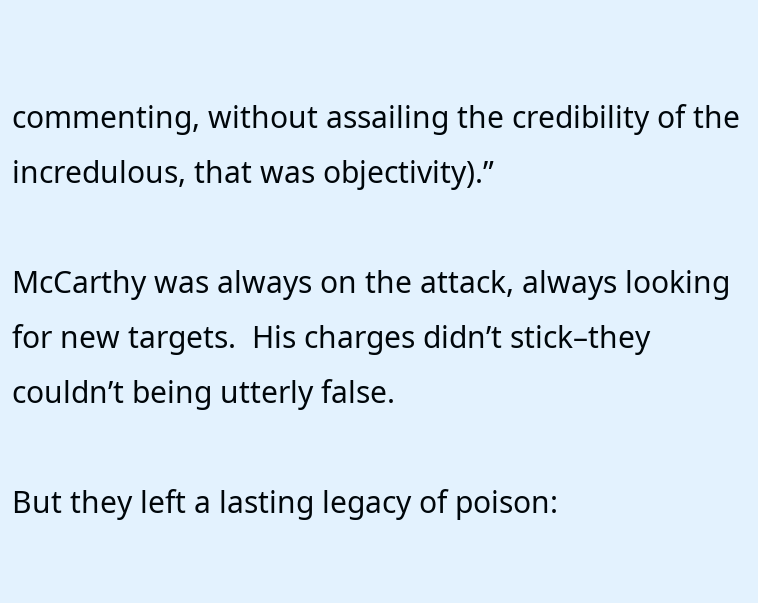commenting, without assailing the credibility of the incredulous, that was objectivity).”

McCarthy was always on the attack, always looking for new targets.  His charges didn’t stick–they couldn’t being utterly false.

But they left a lasting legacy of poison: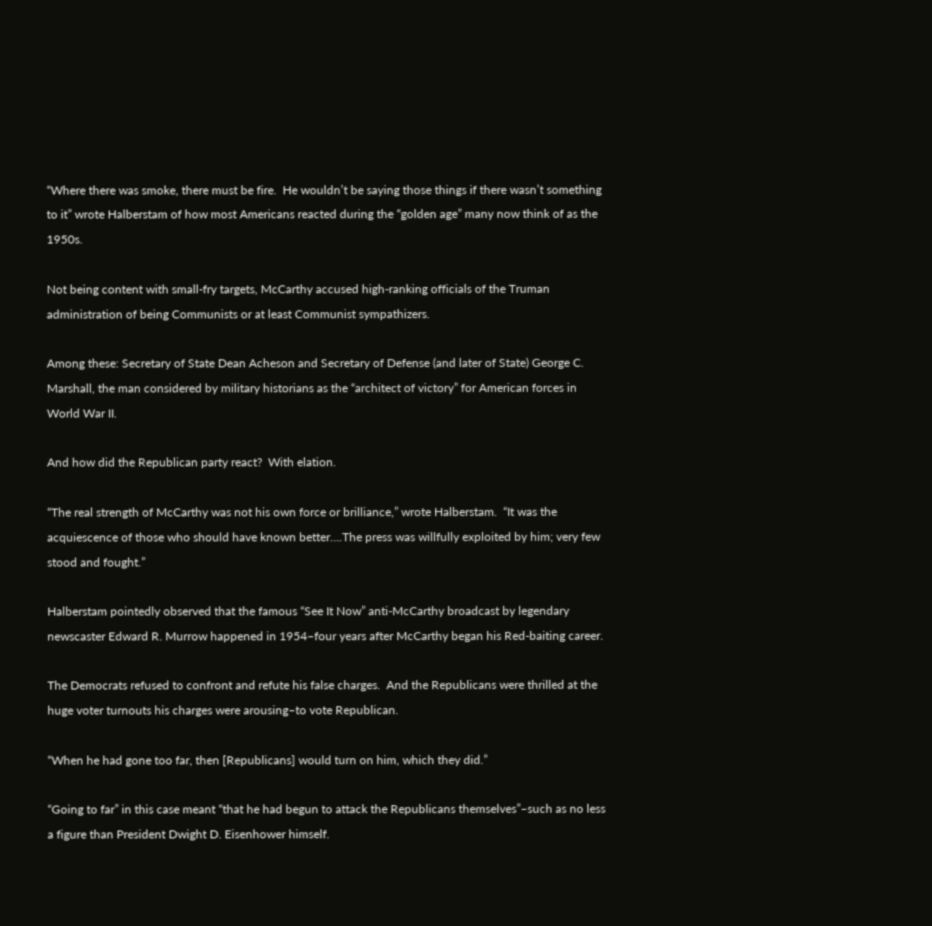“Where there was smoke, there must be fire.  He wouldn’t be saying those things if there wasn’t something to it” wrote Halberstam of how most Americans reacted during the “golden age” many now think of as the 1950s.

Not being content with small-fry targets, McCarthy accused high-ranking officials of the Truman administration of being Communists or at least Communist sympathizers.

Among these: Secretary of State Dean Acheson and Secretary of Defense (and later of State) George C. Marshall, the man considered by military historians as the “architect of victory” for American forces in World War II.

And how did the Republican party react?  With elation.

“The real strength of McCarthy was not his own force or brilliance,” wrote Halberstam.  “It was the acquiescence of those who should have known better….The press was willfully exploited by him; very few stood and fought.”

Halberstam pointedly observed that the famous “See It Now” anti-McCarthy broadcast by legendary newscaster Edward R. Murrow happened in 1954–four years after McCarthy began his Red-baiting career.

The Democrats refused to confront and refute his false charges.  And the Republicans were thrilled at the huge voter turnouts his charges were arousing–to vote Republican.

“When he had gone too far, then [Republicans] would turn on him, which they did.”

“Going to far” in this case meant “that he had begun to attack the Republicans themselves”–such as no less a figure than President Dwight D. Eisenhower himself.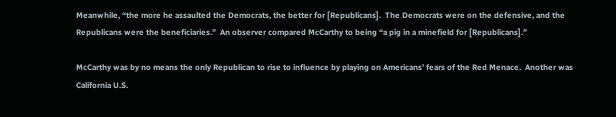Meanwhile, “the more he assaulted the Democrats, the better for [Republicans].  The Democrats were on the defensive, and the Republicans were the beneficiaries.”  An observer compared McCarthy to being “a pig in a minefield for [Republicans].”

McCarthy was by no means the only Republican to rise to influence by playing on Americans’ fears of the Red Menace.  Another was California U.S.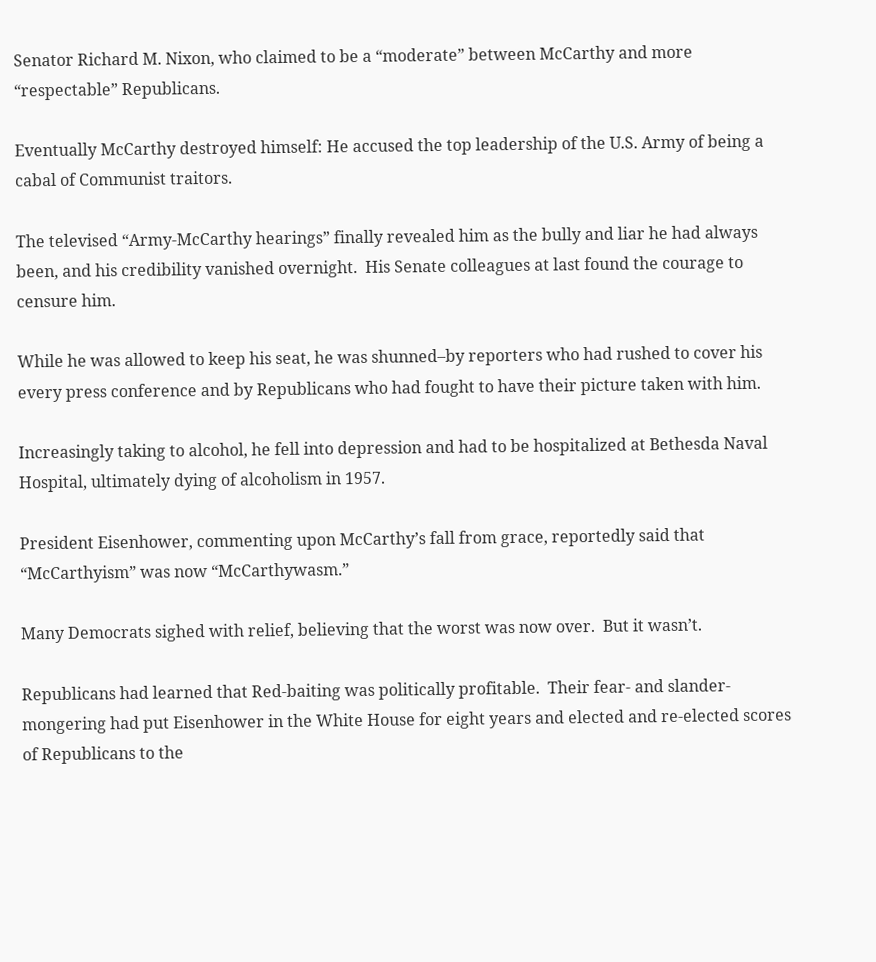Senator Richard M. Nixon, who claimed to be a “moderate” between McCarthy and more “respectable” Republicans.

Eventually McCarthy destroyed himself: He accused the top leadership of the U.S. Army of being a cabal of Communist traitors.

The televised “Army-McCarthy hearings” finally revealed him as the bully and liar he had always been, and his credibility vanished overnight.  His Senate colleagues at last found the courage to censure him.

While he was allowed to keep his seat, he was shunned–by reporters who had rushed to cover his every press conference and by Republicans who had fought to have their picture taken with him.

Increasingly taking to alcohol, he fell into depression and had to be hospitalized at Bethesda Naval Hospital, ultimately dying of alcoholism in 1957.

President Eisenhower, commenting upon McCarthy’s fall from grace, reportedly said that “McCarthyism” was now “McCarthywasm.”

Many Democrats sighed with relief, believing that the worst was now over.  But it wasn’t.

Republicans had learned that Red-baiting was politically profitable.  Their fear- and slander-mongering had put Eisenhower in the White House for eight years and elected and re-elected scores of Republicans to the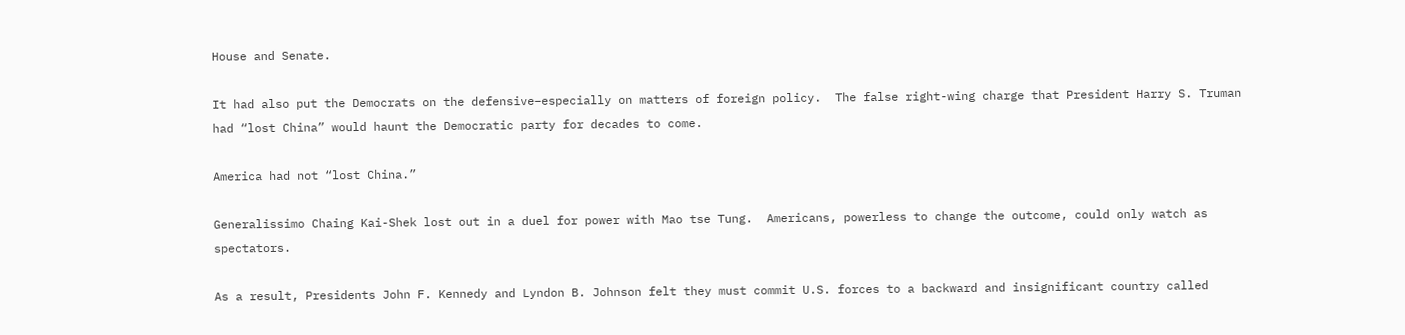House and Senate.

It had also put the Democrats on the defensive–especially on matters of foreign policy.  The false right-wing charge that President Harry S. Truman had “lost China” would haunt the Democratic party for decades to come.

America had not “lost China.”

Generalissimo Chaing Kai-Shek lost out in a duel for power with Mao tse Tung.  Americans, powerless to change the outcome, could only watch as spectators.

As a result, Presidents John F. Kennedy and Lyndon B. Johnson felt they must commit U.S. forces to a backward and insignificant country called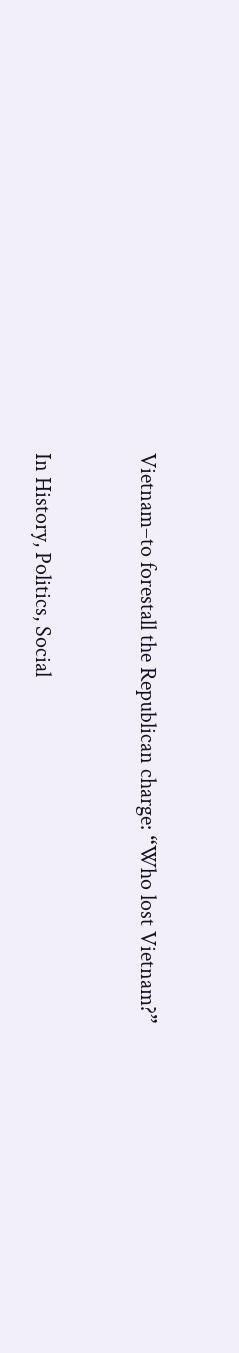Vietnam–to forestall the Republican charge: “Who lost Vietnam?”


In History, Politics, Social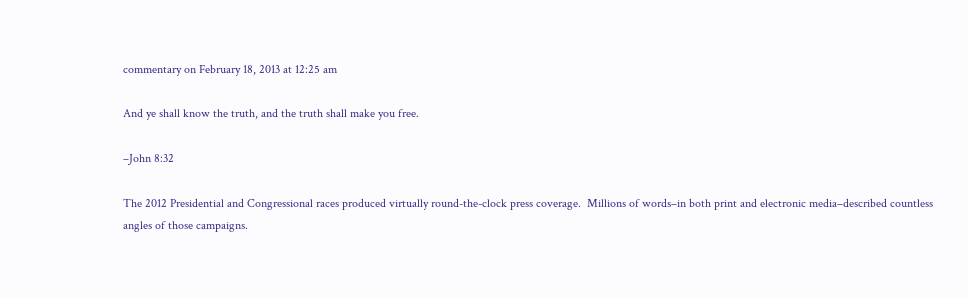commentary on February 18, 2013 at 12:25 am

And ye shall know the truth, and the truth shall make you free.

–John 8:32

The 2012 Presidential and Congressional races produced virtually round-the-clock press coverage.  Millions of words–in both print and electronic media–described countless angles of those campaigns.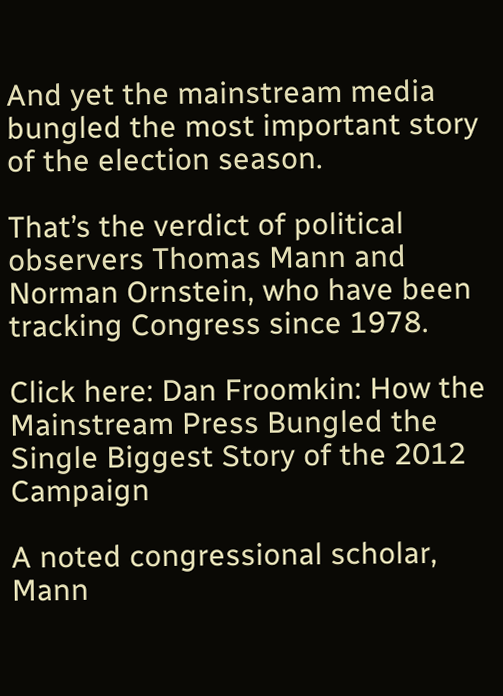And yet the mainstream media bungled the most important story of the election season.

That’s the verdict of political observers Thomas Mann and Norman Ornstein, who have been tracking Congress since 1978.

Click here: Dan Froomkin: How the Mainstream Press Bungled the Single Biggest Story of the 2012 Campaign

A noted congressional scholar, Mann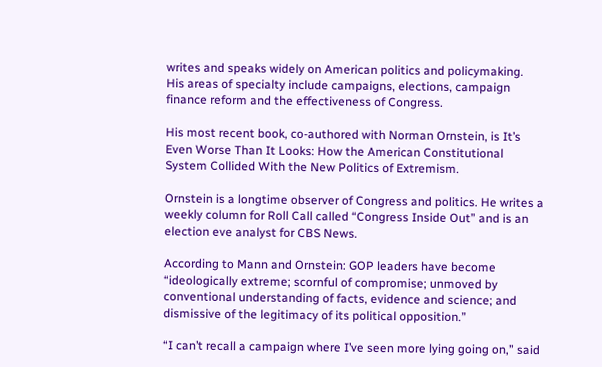writes and speaks widely on American politics and policymaking.  His areas of specialty include campaigns, elections, campaign finance reform and the effectiveness of Congress.

His most recent book, co-authored with Norman Ornstein, is It’s Even Worse Than It Looks: How the American Constitutional System Collided With the New Politics of Extremism.

Ornstein is a longtime observer of Congress and politics. He writes a weekly column for Roll Call called “Congress Inside Out” and is an election eve analyst for CBS News.

According to Mann and Ornstein: GOP leaders have become “ideologically extreme; scornful of compromise; unmoved by conventional understanding of facts, evidence and science; and dismissive of the legitimacy of its political opposition.”

“I can’t recall a campaign where I’ve seen more lying going on,” said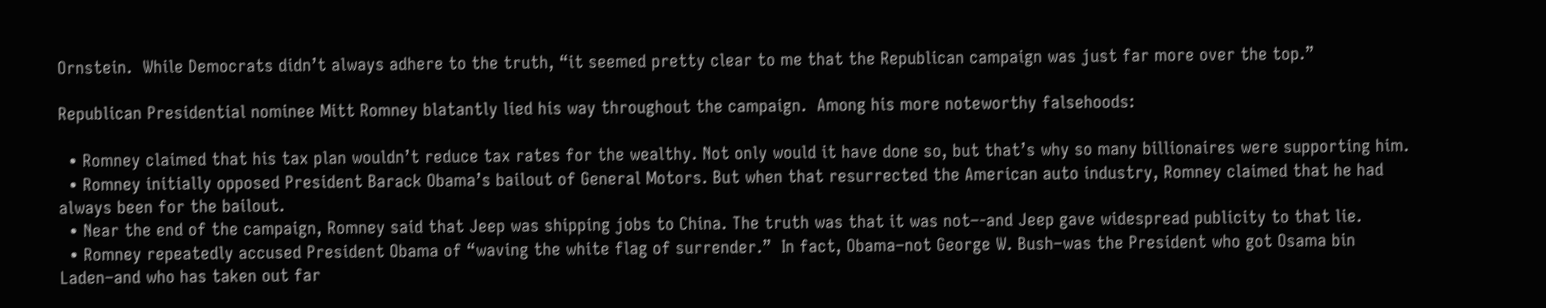Ornstein.  While Democrats didn’t always adhere to the truth, “it seemed pretty clear to me that the Republican campaign was just far more over the top.”

Republican Presidential nominee Mitt Romney blatantly lied his way throughout the campaign.  Among his more noteworthy falsehoods:

  • Romney claimed that his tax plan wouldn’t reduce tax rates for the wealthy. Not only would it have done so, but that’s why so many billionaires were supporting him.
  • Romney initially opposed President Barack Obama’s bailout of General Motors. But when that resurrected the American auto industry, Romney claimed that he had always been for the bailout.
  • Near the end of the campaign, Romney said that Jeep was shipping jobs to China. The truth was that it was not–-and Jeep gave widespread publicity to that lie.
  • Romney repeatedly accused President Obama of “waving the white flag of surrender.”  In fact, Obama–not George W. Bush–was the President who got Osama bin Laden–and who has taken out far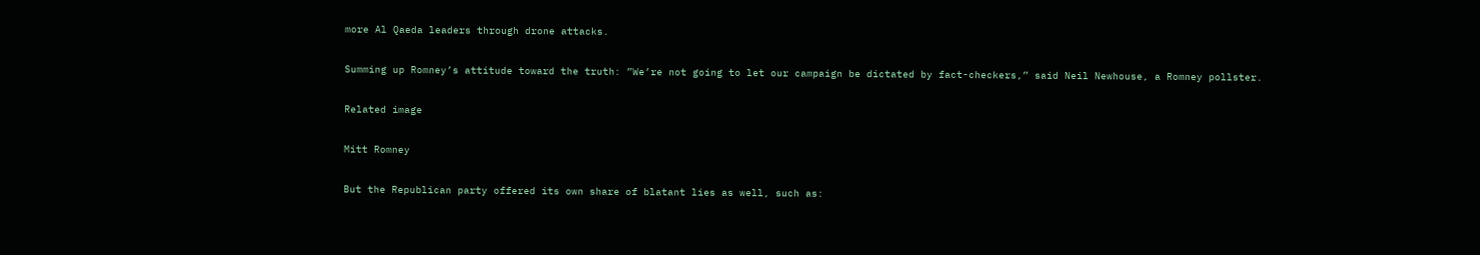more Al Qaeda leaders through drone attacks.

Summing up Romney’s attitude toward the truth: ”We’re not going to let our campaign be dictated by fact-checkers,” said Neil Newhouse, a Romney pollster.

Related image

Mitt Romney

But the Republican party offered its own share of blatant lies as well, such as: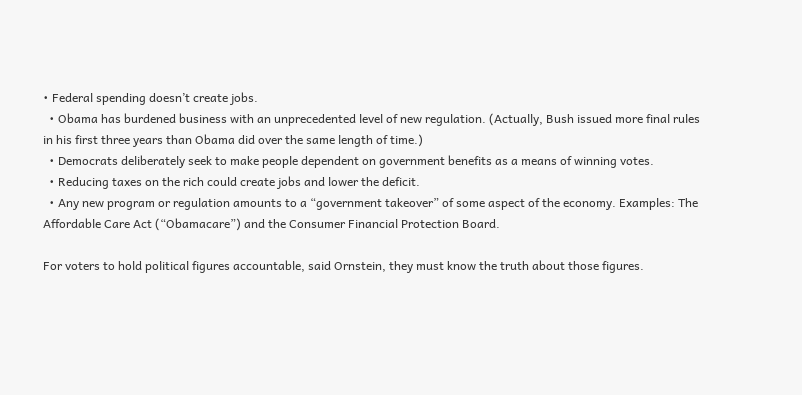• Federal spending doesn’t create jobs.
  • Obama has burdened business with an unprecedented level of new regulation. (Actually, Bush issued more final rules in his first three years than Obama did over the same length of time.)
  • Democrats deliberately seek to make people dependent on government benefits as a means of winning votes.
  • Reducing taxes on the rich could create jobs and lower the deficit.
  • Any new program or regulation amounts to a “government takeover” of some aspect of the economy. Examples: The Affordable Care Act (“Obamacare”) and the Consumer Financial Protection Board.

For voters to hold political figures accountable, said Ornstein, they must know the truth about those figures.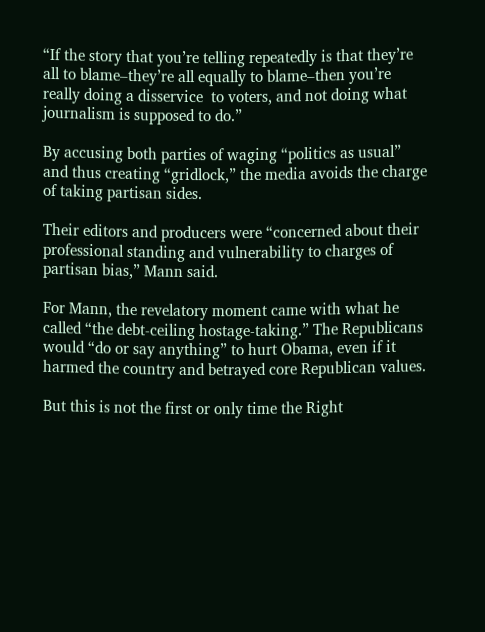“If the story that you’re telling repeatedly is that they’re all to blame–they’re all equally to blame–then you’re really doing a disservice  to voters, and not doing what journalism is supposed to do.”

By accusing both parties of waging “politics as usual” and thus creating “gridlock,” the media avoids the charge of taking partisan sides.

Their editors and producers were “concerned about their professional standing and vulnerability to charges of partisan bias,” Mann said.

For Mann, the revelatory moment came with what he called “the debt-ceiling hostage-taking.” The Republicans would “do or say anything” to hurt Obama, even if it harmed the country and betrayed core Republican values.

But this is not the first or only time the Right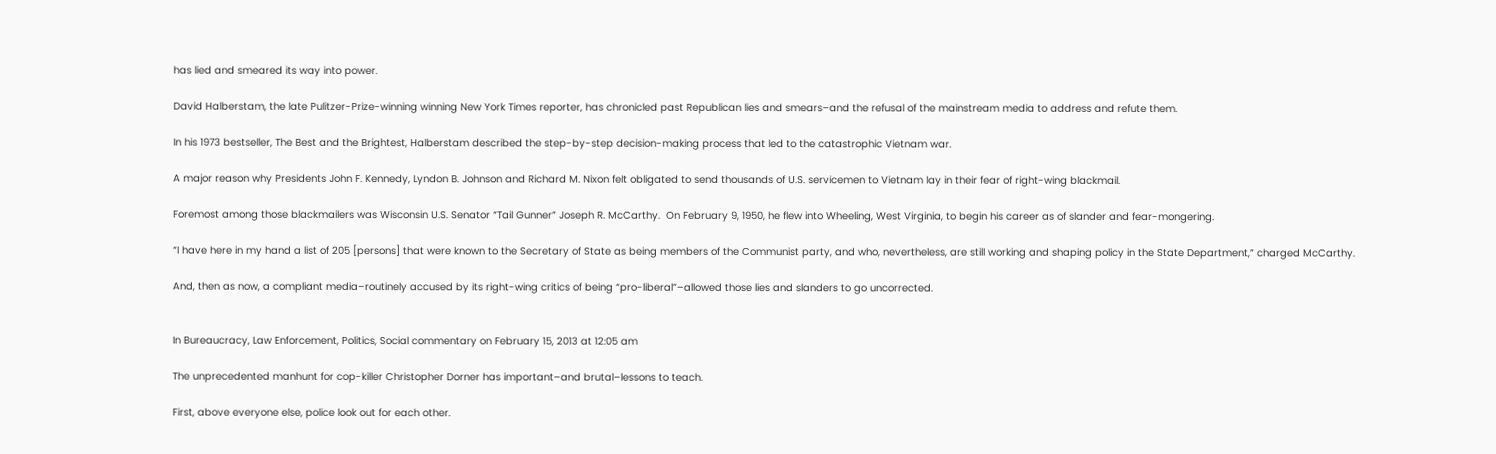has lied and smeared its way into power.

David Halberstam, the late Pulitzer-Prize-winning winning New York Times reporter, has chronicled past Republican lies and smears–and the refusal of the mainstream media to address and refute them.

In his 1973 bestseller, The Best and the Brightest, Halberstam described the step-by-step decision-making process that led to the catastrophic Vietnam war.

A major reason why Presidents John F. Kennedy, Lyndon B. Johnson and Richard M. Nixon felt obligated to send thousands of U.S. servicemen to Vietnam lay in their fear of right-wing blackmail.

Foremost among those blackmailers was Wisconsin U.S. Senator “Tail Gunner” Joseph R. McCarthy.  On February 9, 1950, he flew into Wheeling, West Virginia, to begin his career as of slander and fear-mongering.

“I have here in my hand a list of 205 [persons] that were known to the Secretary of State as being members of the Communist party, and who, nevertheless, are still working and shaping policy in the State Department,” charged McCarthy.

And, then as now, a compliant media–routinely accused by its right-wing critics of being “pro-liberal”–allowed those lies and slanders to go uncorrected.


In Bureaucracy, Law Enforcement, Politics, Social commentary on February 15, 2013 at 12:05 am

The unprecedented manhunt for cop-killer Christopher Dorner has important–and brutal–lessons to teach.

First, above everyone else, police look out for each other.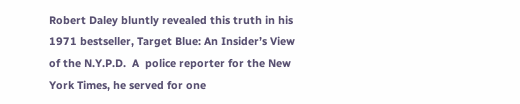Robert Daley bluntly revealed this truth in his 1971 bestseller, Target Blue: An Insider’s View of the N.Y.P.D.  A  police reporter for the New York Times, he served for one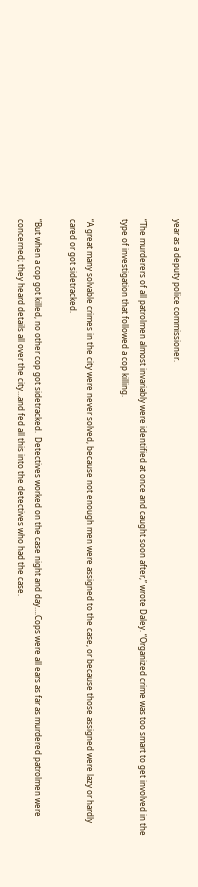year as a deputy police commissioner.

“The murderers of all patrolmen almost invariably were identified at once and caught soon after,” wrote Daley. “Organized crime was too smart to get involved in the type of investigation that followed a cop killing.

“A great many solvable crimes in the city were never solved, because not enough men were assigned to the case, or because those assigned were lazy or hardly cared or got sidetracked.

“But when a cop got killed, no other cop got sidetracked.  Detectives worked on the case night and day….Cops were all ears as far as murdered patrolmen were concerned; they heard details all over the city…and fed all this into the detectives who had the case.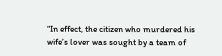“In effect, the citizen who murdered his wife’s lover was sought by a team of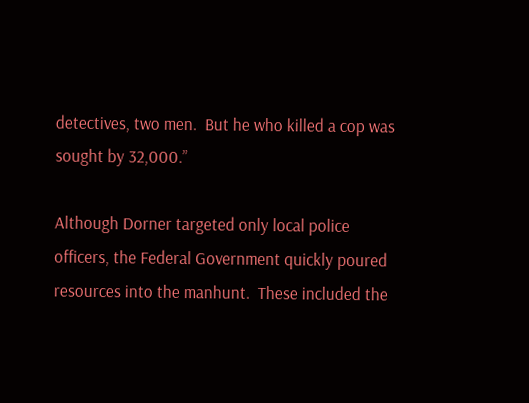detectives, two men.  But he who killed a cop was sought by 32,000.”

Although Dorner targeted only local police officers, the Federal Government quickly poured resources into the manhunt.  These included the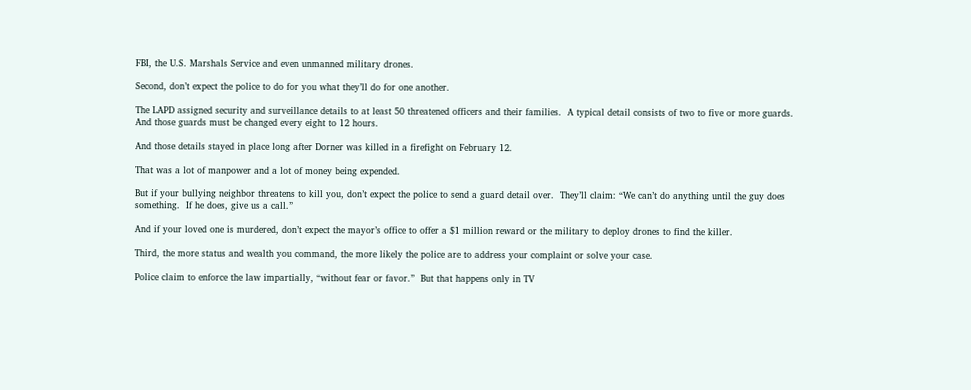FBI, the U.S. Marshals Service and even unmanned military drones.

Second, don’t expect the police to do for you what they’ll do for one another.

The LAPD assigned security and surveillance details to at least 50 threatened officers and their families.  A typical detail consists of two to five or more guards.  And those guards must be changed every eight to 12 hours.

And those details stayed in place long after Dorner was killed in a firefight on February 12.

That was a lot of manpower and a lot of money being expended.

But if your bullying neighbor threatens to kill you, don’t expect the police to send a guard detail over.  They’ll claim: “We can’t do anything until the guy does something.  If he does, give us a call.”

And if your loved one is murdered, don’t expect the mayor’s office to offer a $1 million reward or the military to deploy drones to find the killer.

Third, the more status and wealth you command, the more likely the police are to address your complaint or solve your case.

Police claim to enforce the law impartially, “without fear or favor.”  But that happens only in TV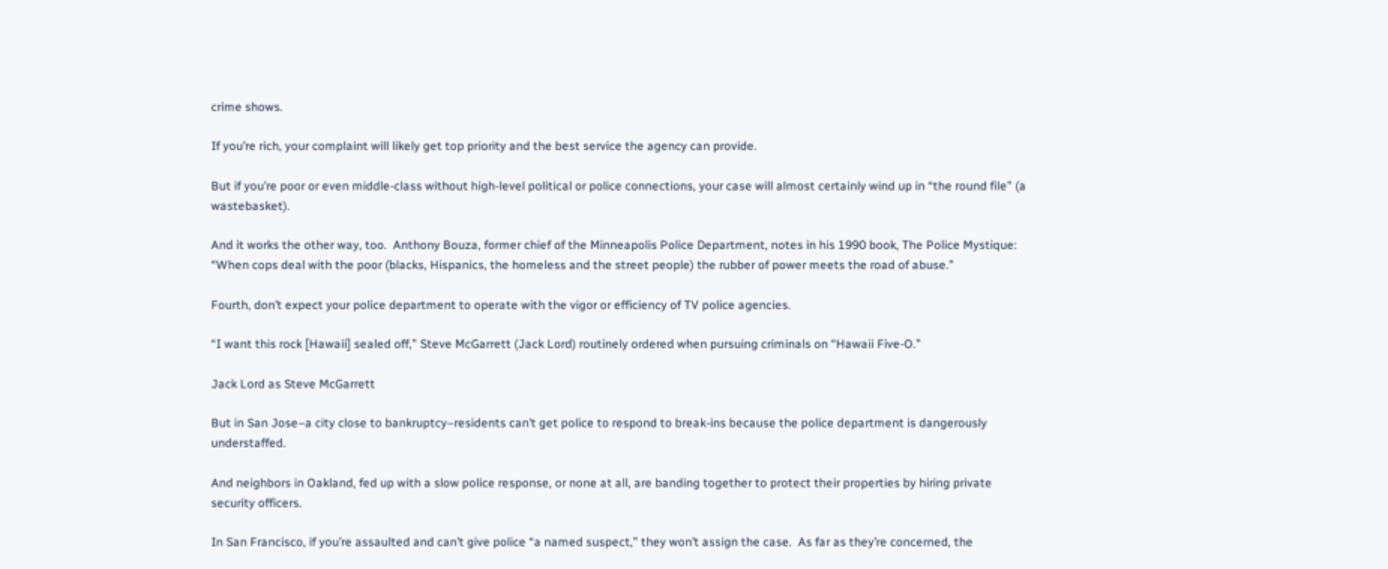crime shows.

If you’re rich, your complaint will likely get top priority and the best service the agency can provide.

But if you’re poor or even middle-class without high-level political or police connections, your case will almost certainly wind up in “the round file” (a wastebasket).

And it works the other way, too.  Anthony Bouza, former chief of the Minneapolis Police Department, notes in his 1990 book, The Police Mystique: “When cops deal with the poor (blacks, Hispanics, the homeless and the street people) the rubber of power meets the road of abuse.”

Fourth, don’t expect your police department to operate with the vigor or efficiency of TV police agencies.

“I want this rock [Hawaii] sealed off,” Steve McGarrett (Jack Lord) routinely ordered when pursuing criminals on “Hawaii Five-O.”

Jack Lord as Steve McGarrett

But in San Jose–a city close to bankruptcy–residents can’t get police to respond to break-ins because the police department is dangerously understaffed.

And neighbors in Oakland, fed up with a slow police response, or none at all, are banding together to protect their properties by hiring private security officers.

In San Francisco, if you’re assaulted and can’t give police “a named suspect,” they won’t assign the case.  As far as they’re concerned, the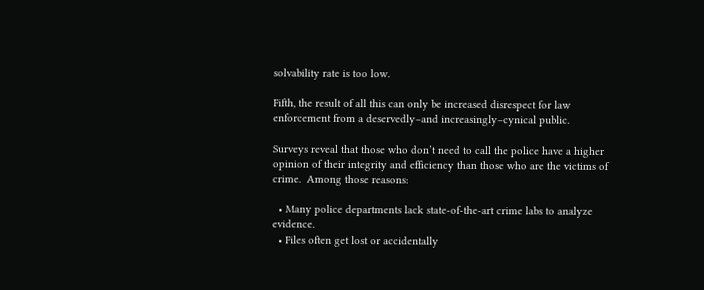solvability rate is too low.

Fifth, the result of all this can only be increased disrespect for law enforcement from a deservedly–and increasingly–cynical public.

Surveys reveal that those who don’t need to call the police have a higher opinion of their integrity and efficiency than those who are the victims of crime.  Among those reasons:

  • Many police departments lack state-of-the-art crime labs to analyze evidence.
  • Files often get lost or accidentally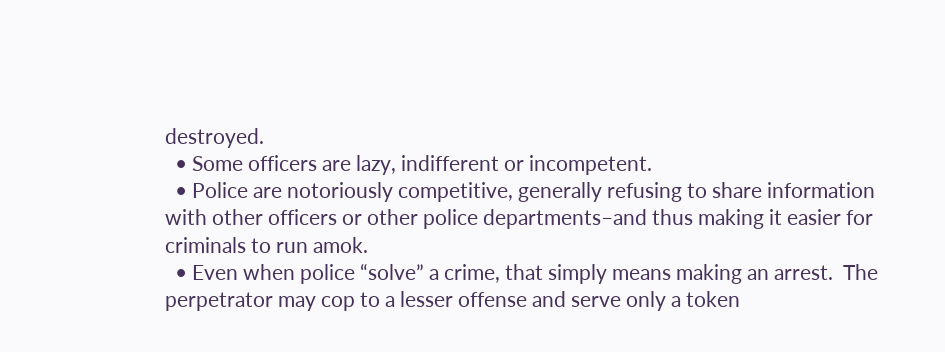destroyed.
  • Some officers are lazy, indifferent or incompetent.
  • Police are notoriously competitive, generally refusing to share information with other officers or other police departments–and thus making it easier for criminals to run amok.
  • Even when police “solve” a crime, that simply means making an arrest.  The perpetrator may cop to a lesser offense and serve only a token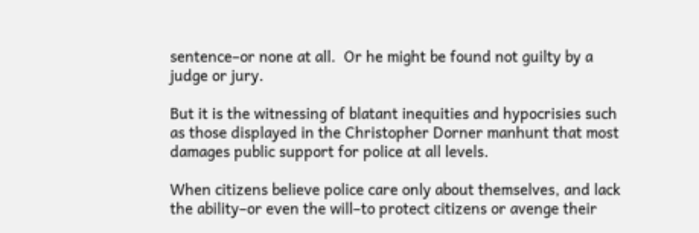sentence–or none at all.  Or he might be found not guilty by a judge or jury.

But it is the witnessing of blatant inequities and hypocrisies such as those displayed in the Christopher Dorner manhunt that most damages public support for police at all levels.

When citizens believe police care only about themselves, and lack the ability–or even the will–to protect citizens or avenge their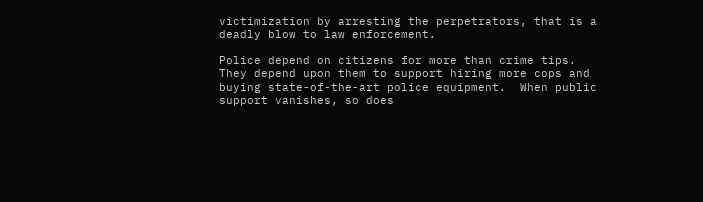victimization by arresting the perpetrators, that is a deadly blow to law enforcement.

Police depend on citizens for more than crime tips.  They depend upon them to support hiring more cops and  buying state-of-the-art police equipment.  When public support vanishes, so does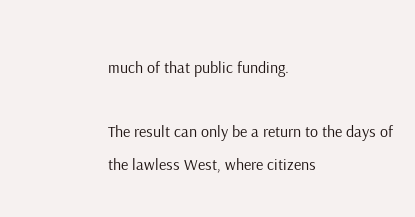much of that public funding.

The result can only be a return to the days of the lawless West, where citizens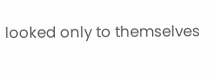looked only to themselves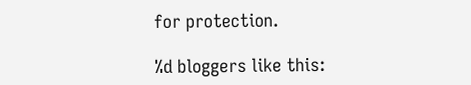for protection.

%d bloggers like this: